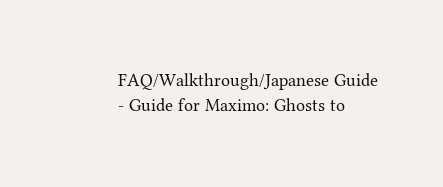FAQ/Walkthrough/Japanese Guide - Guide for Maximo: Ghosts to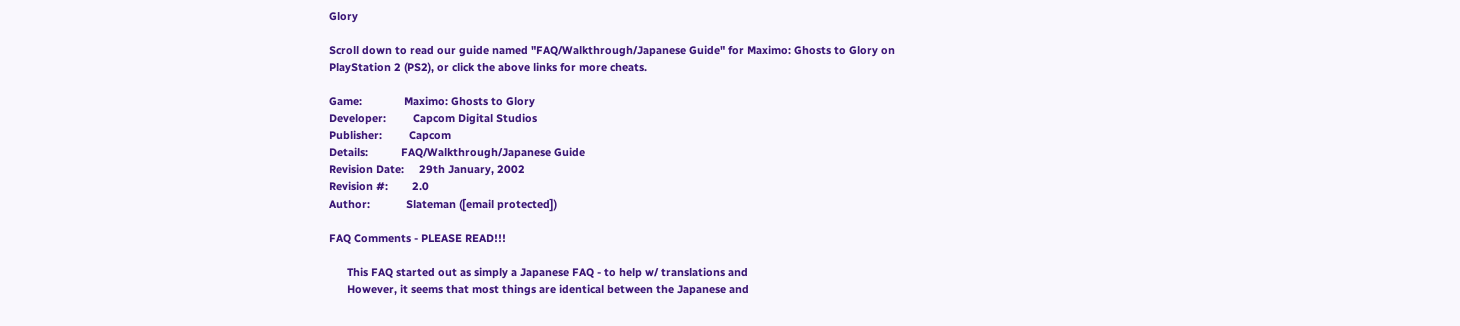Glory

Scroll down to read our guide named "FAQ/Walkthrough/Japanese Guide" for Maximo: Ghosts to Glory on PlayStation 2 (PS2), or click the above links for more cheats.

Game:              Maximo: Ghosts to Glory
Developer:         Capcom Digital Studios
Publisher:         Capcom
Details:           FAQ/Walkthrough/Japanese Guide
Revision Date:     29th January, 2002
Revision #:        2.0
Author:            Slateman ([email protected])

FAQ Comments - PLEASE READ!!!

      This FAQ started out as simply a Japanese FAQ - to help w/ translations and
      However, it seems that most things are identical between the Japanese and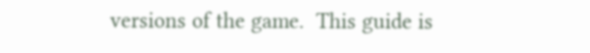versions of the game.  This guide is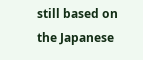still based on the Japanese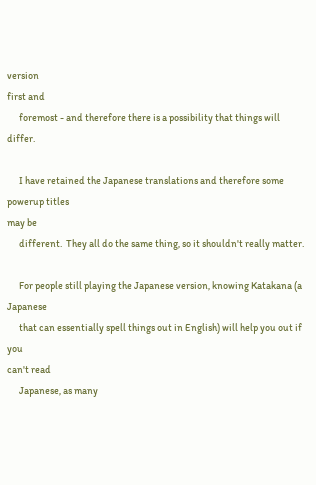version
first and
      foremost - and therefore there is a possibility that things will differ.

      I have retained the Japanese translations and therefore some powerup titles
may be
      different.  They all do the same thing, so it shouldn't really matter.

      For people still playing the Japanese version, knowing Katakana (a Japanese
      that can essentially spell things out in English) will help you out if you
can't read
      Japanese, as many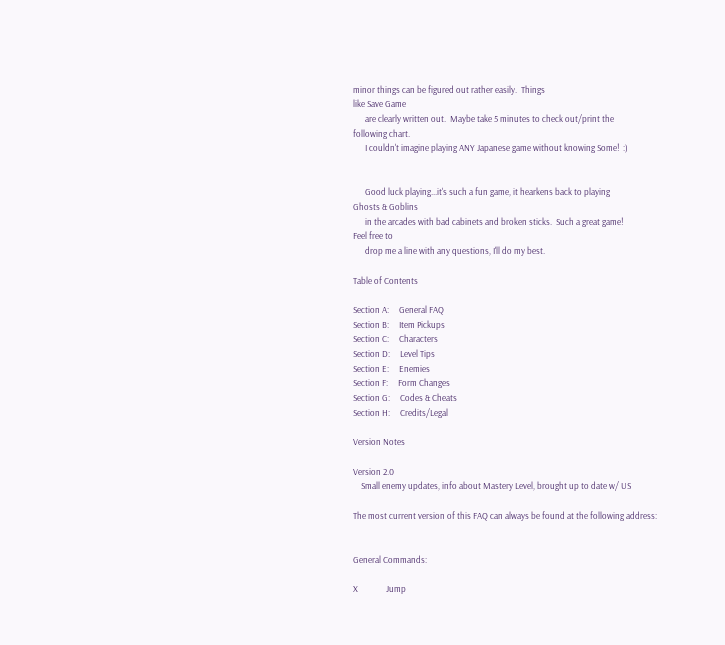minor things can be figured out rather easily.  Things
like Save Game
      are clearly written out.  Maybe take 5 minutes to check out/print the
following chart.
      I couldn't imagine playing ANY Japanese game without knowing Some!  :)


      Good luck playing...it's such a fun game, it hearkens back to playing
Ghosts & Goblins
      in the arcades with bad cabinets and broken sticks.  Such a great game!
Feel free to
      drop me a line with any questions, I'll do my best.

Table of Contents

Section A:     General FAQ
Section B:     Item Pickups
Section C:     Characters
Section D:     Level Tips
Section E:     Enemies
Section F:     Form Changes
Section G:     Codes & Cheats
Section H:     Credits/Legal

Version Notes

Version 2.0
    Small enemy updates, info about Mastery Level, brought up to date w/ US

The most current version of this FAQ can always be found at the following address:


General Commands:

X              Jump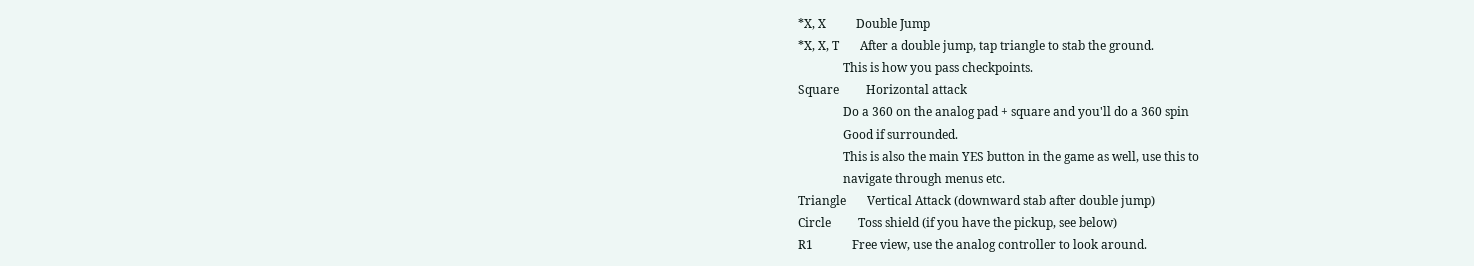*X, X          Double Jump
*X, X, T       After a double jump, tap triangle to stab the ground.
               This is how you pass checkpoints.
Square         Horizontal attack
               Do a 360 on the analog pad + square and you'll do a 360 spin
               Good if surrounded.
               This is also the main YES button in the game as well, use this to
               navigate through menus etc.
Triangle       Vertical Attack (downward stab after double jump)
Circle         Toss shield (if you have the pickup, see below)
R1             Free view, use the analog controller to look around.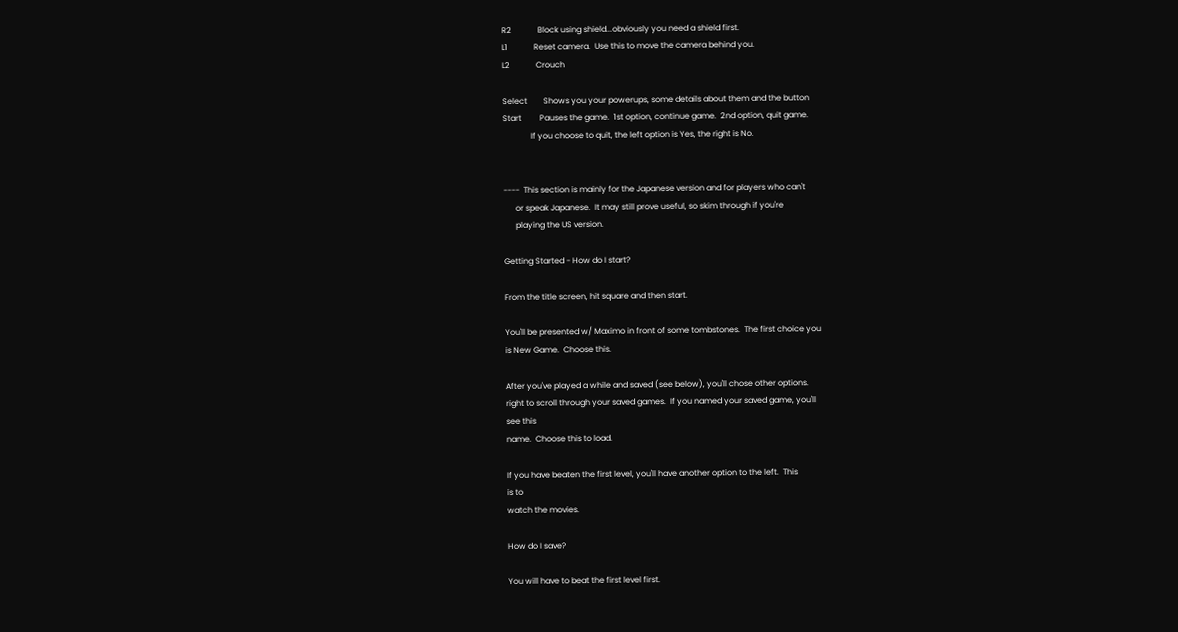R2             Block using shield...obviously you need a shield first.
L1             Reset camera.  Use this to move the camera behind you.
L2             Crouch

Select        Shows you your powerups, some details about them and the button
Start         Pauses the game.  1st option, continue game.  2nd option, quit game.
              If you choose to quit, the left option is Yes, the right is No.


----  This section is mainly for the Japanese version and for players who can't
      or speak Japanese.  It may still prove useful, so skim through if you're
      playing the US version.

Getting Started - How do I start?

From the title screen, hit square and then start.

You'll be presented w/ Maximo in front of some tombstones.  The first choice you
is New Game.  Choose this.

After you've played a while and saved (see below), you'll chose other options.
right to scroll through your saved games.  If you named your saved game, you'll
see this
name.  Choose this to load.

If you have beaten the first level, you'll have another option to the left.  This
is to
watch the movies.

How do I save?

You will have to beat the first level first.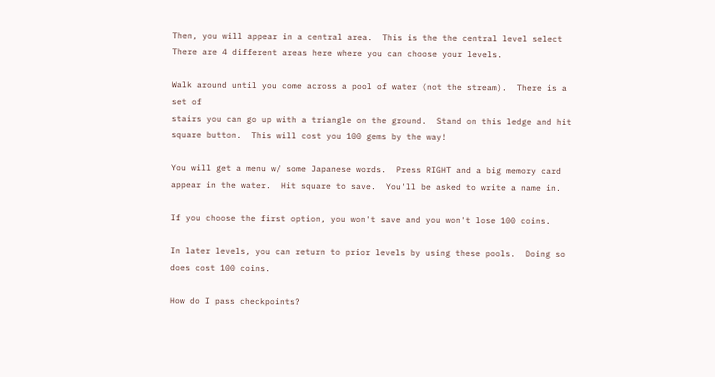Then, you will appear in a central area.  This is the the central level select
There are 4 different areas here where you can choose your levels.

Walk around until you come across a pool of water (not the stream).  There is a
set of
stairs you can go up with a triangle on the ground.  Stand on this ledge and hit
square button.  This will cost you 100 gems by the way!

You will get a menu w/ some Japanese words.  Press RIGHT and a big memory card
appear in the water.  Hit square to save.  You'll be asked to write a name in.

If you choose the first option, you won't save and you won't lose 100 coins.

In later levels, you can return to prior levels by using these pools.  Doing so
does cost 100 coins.

How do I pass checkpoints?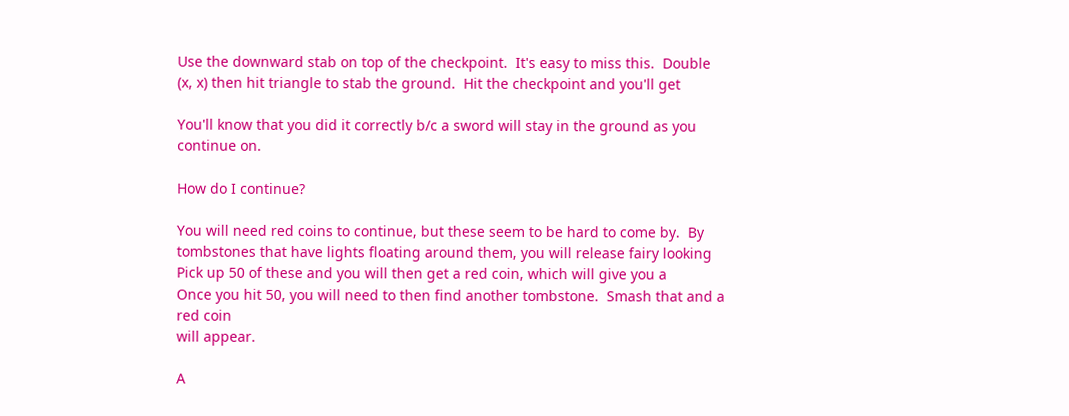Use the downward stab on top of the checkpoint.  It's easy to miss this.  Double
(x, x) then hit triangle to stab the ground.  Hit the checkpoint and you'll get

You'll know that you did it correctly b/c a sword will stay in the ground as you
continue on.

How do I continue?

You will need red coins to continue, but these seem to be hard to come by.  By
tombstones that have lights floating around them, you will release fairy looking
Pick up 50 of these and you will then get a red coin, which will give you a
Once you hit 50, you will need to then find another tombstone.  Smash that and a
red coin
will appear.

A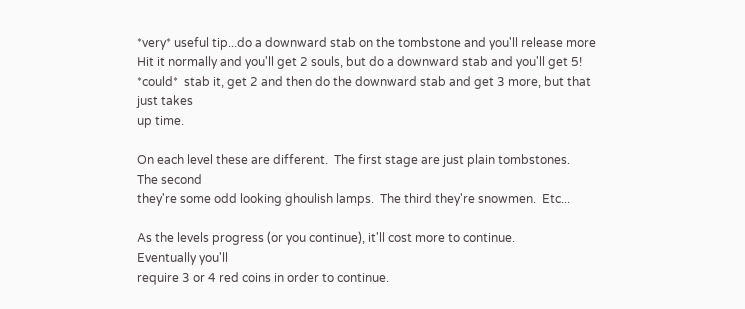*very* useful tip...do a downward stab on the tombstone and you'll release more
Hit it normally and you'll get 2 souls, but do a downward stab and you'll get 5!
*could*  stab it, get 2 and then do the downward stab and get 3 more, but that
just takes
up time.

On each level these are different.  The first stage are just plain tombstones.
The second
they're some odd looking ghoulish lamps.  The third they're snowmen.  Etc...

As the levels progress (or you continue), it'll cost more to continue.
Eventually you'll
require 3 or 4 red coins in order to continue.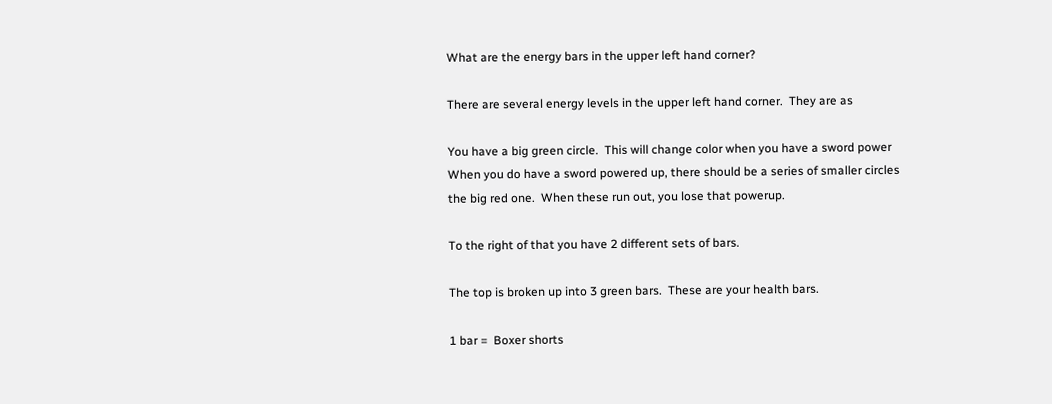What are the energy bars in the upper left hand corner?

There are several energy levels in the upper left hand corner.  They are as

You have a big green circle.  This will change color when you have a sword power
When you do have a sword powered up, there should be a series of smaller circles
the big red one.  When these run out, you lose that powerup.

To the right of that you have 2 different sets of bars.

The top is broken up into 3 green bars.  These are your health bars.

1 bar =  Boxer shorts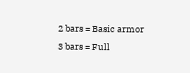2 bars = Basic armor
3 bars = Full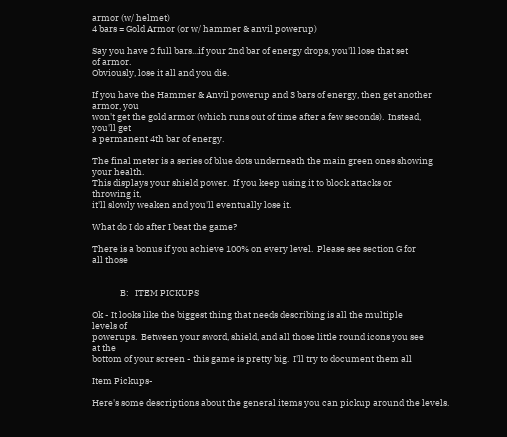armor (w/ helmet)
4 bars = Gold Armor (or w/ hammer & anvil powerup)

Say you have 2 full bars...if your 2nd bar of energy drops, you'll lose that set
of armor.
Obviously, lose it all and you die.

If you have the Hammer & Anvil powerup and 3 bars of energy, then get another
armor, you
won't get the gold armor (which runs out of time after a few seconds).  Instead,
you'll get
a permanent 4th bar of energy.

The final meter is a series of blue dots underneath the main green ones showing
your health.
This displays your shield power.  If you keep using it to block attacks or
throwing it,
it'll slowly weaken and you'll eventually lose it.

What do I do after I beat the game?

There is a bonus if you achieve 100% on every level.  Please see section G for
all those


              B:   ITEM PICKUPS

Ok - It looks like the biggest thing that needs describing is all the multiple
levels of
powerups.  Between your sword, shield, and all those little round icons you see
at the
bottom of your screen - this game is pretty big.  I'll try to document them all

Item Pickups-

Here's some descriptions about the general items you can pickup around the levels.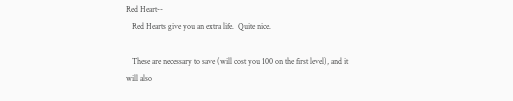Red Heart--
   Red Hearts give you an extra life.  Quite nice.

   These are necessary to save (will cost you 100 on the first level), and it
will also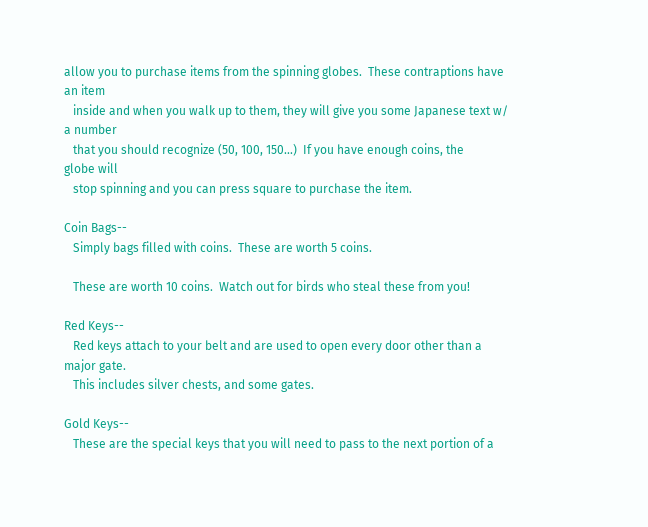allow you to purchase items from the spinning globes.  These contraptions have
an item
   inside and when you walk up to them, they will give you some Japanese text w/
a number
   that you should recognize (50, 100, 150...)  If you have enough coins, the
globe will
   stop spinning and you can press square to purchase the item.

Coin Bags--
   Simply bags filled with coins.  These are worth 5 coins.

   These are worth 10 coins.  Watch out for birds who steal these from you!

Red Keys--
   Red keys attach to your belt and are used to open every door other than a
major gate.
   This includes silver chests, and some gates.

Gold Keys--
   These are the special keys that you will need to pass to the next portion of a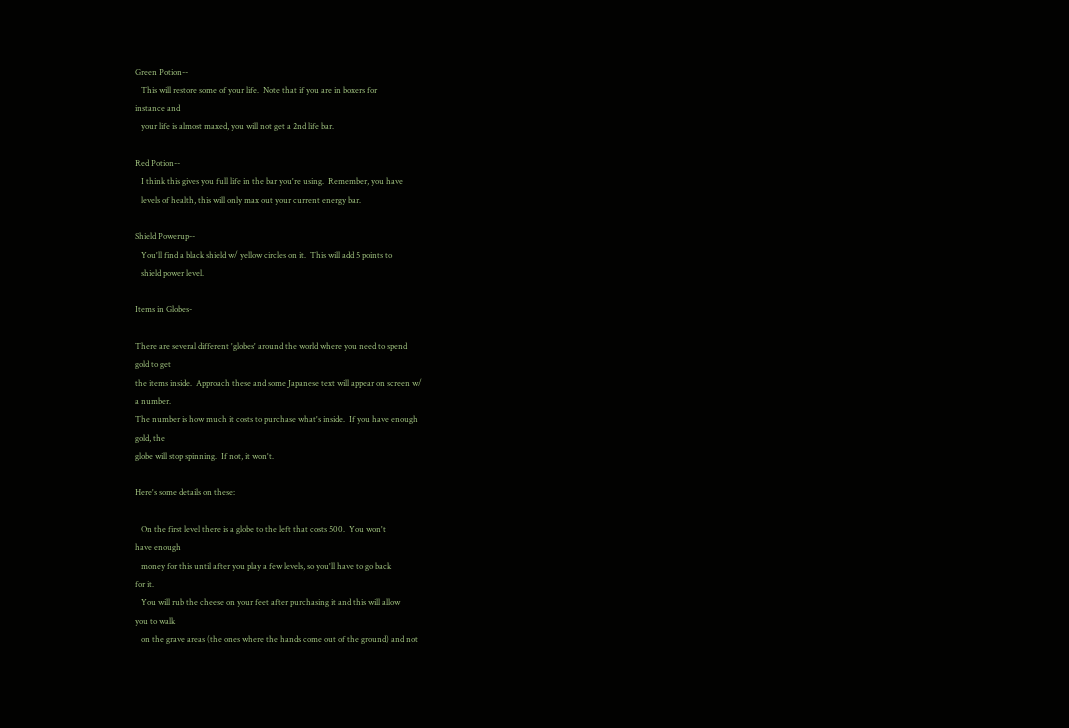Green Potion--
   This will restore some of your life.  Note that if you are in boxers for
instance and
   your life is almost maxed, you will not get a 2nd life bar.

Red Potion--
   I think this gives you full life in the bar you're using.  Remember, you have
   levels of health, this will only max out your current energy bar.

Shield Powerup--
   You'll find a black shield w/ yellow circles on it.  This will add 5 points to
   shield power level.

Items in Globes-

There are several different 'globes' around the world where you need to spend
gold to get
the items inside.  Approach these and some Japanese text will appear on screen w/
a number.
The number is how much it costs to purchase what's inside.  If you have enough
gold, the
globe will stop spinning.  If not, it won't.

Here's some details on these:

   On the first level there is a globe to the left that costs 500.  You won't
have enough
   money for this until after you play a few levels, so you'll have to go back
for it.
   You will rub the cheese on your feet after purchasing it and this will allow
you to walk
   on the grave areas (the ones where the hands come out of the ground) and not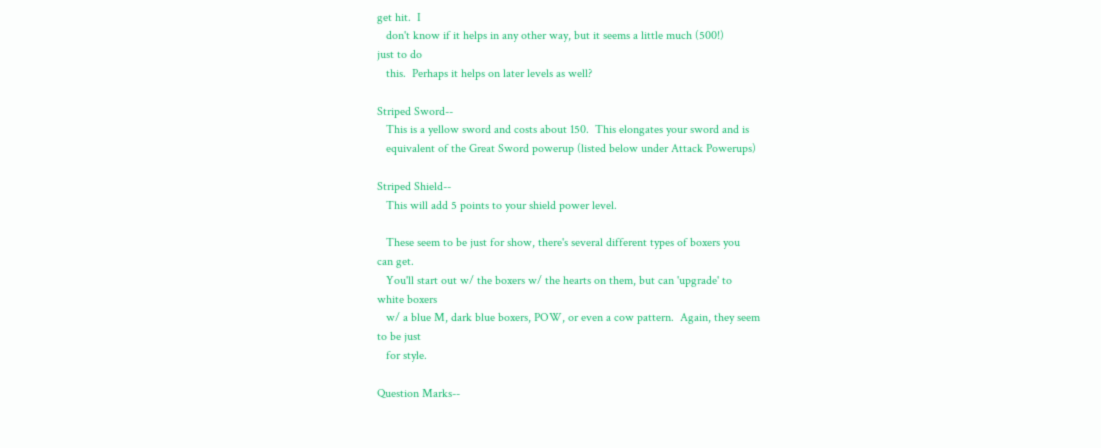get hit.  I
   don't know if it helps in any other way, but it seems a little much (500!)
just to do
   this.  Perhaps it helps on later levels as well?

Striped Sword--
   This is a yellow sword and costs about 150.  This elongates your sword and is
   equivalent of the Great Sword powerup (listed below under Attack Powerups)

Striped Shield--
   This will add 5 points to your shield power level.

   These seem to be just for show, there's several different types of boxers you
can get.
   You'll start out w/ the boxers w/ the hearts on them, but can 'upgrade' to
white boxers
   w/ a blue M, dark blue boxers, POW, or even a cow pattern.  Again, they seem
to be just
   for style.

Question Marks--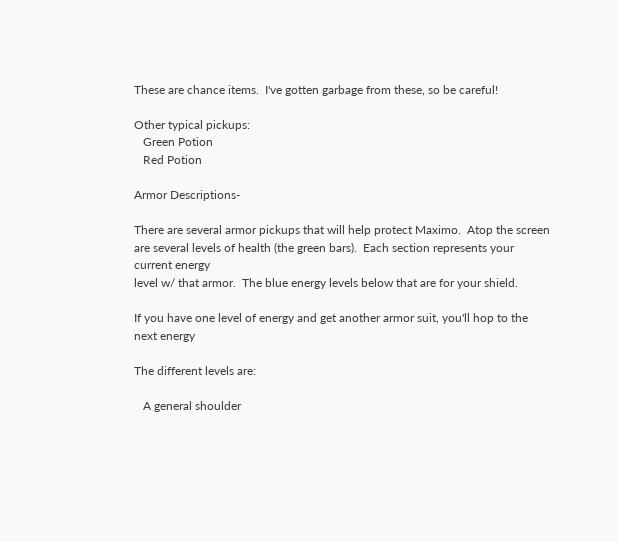These are chance items.  I've gotten garbage from these, so be careful!

Other typical pickups:
   Green Potion
   Red Potion

Armor Descriptions-

There are several armor pickups that will help protect Maximo.  Atop the screen
are several levels of health (the green bars).  Each section represents your
current energy
level w/ that armor.  The blue energy levels below that are for your shield.

If you have one level of energy and get another armor suit, you'll hop to the
next energy

The different levels are:

   A general shoulder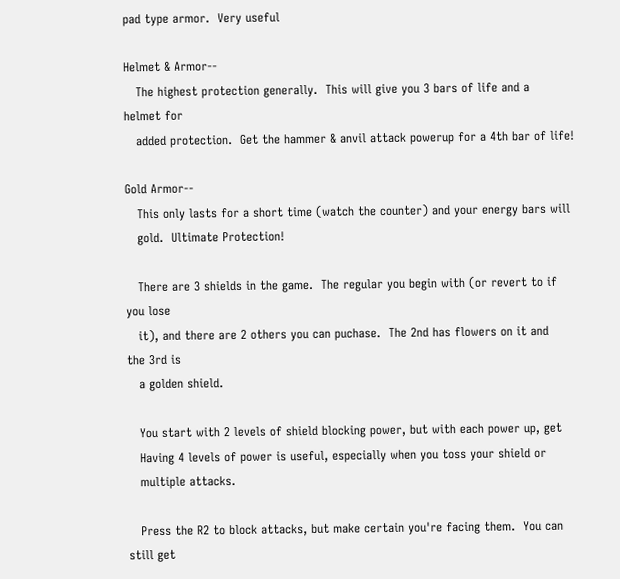pad type armor.  Very useful

Helmet & Armor--
   The highest protection generally.  This will give you 3 bars of life and a
helmet for
   added protection.  Get the hammer & anvil attack powerup for a 4th bar of life!

Gold Armor--
   This only lasts for a short time (watch the counter) and your energy bars will
   gold.  Ultimate Protection!

   There are 3 shields in the game.  The regular you begin with (or revert to if
you lose
   it), and there are 2 others you can puchase.  The 2nd has flowers on it and
the 3rd is
   a golden shield.

   You start with 2 levels of shield blocking power, but with each power up, get
   Having 4 levels of power is useful, especially when you toss your shield or
   multiple attacks.

   Press the R2 to block attacks, but make certain you're facing them.  You can
still get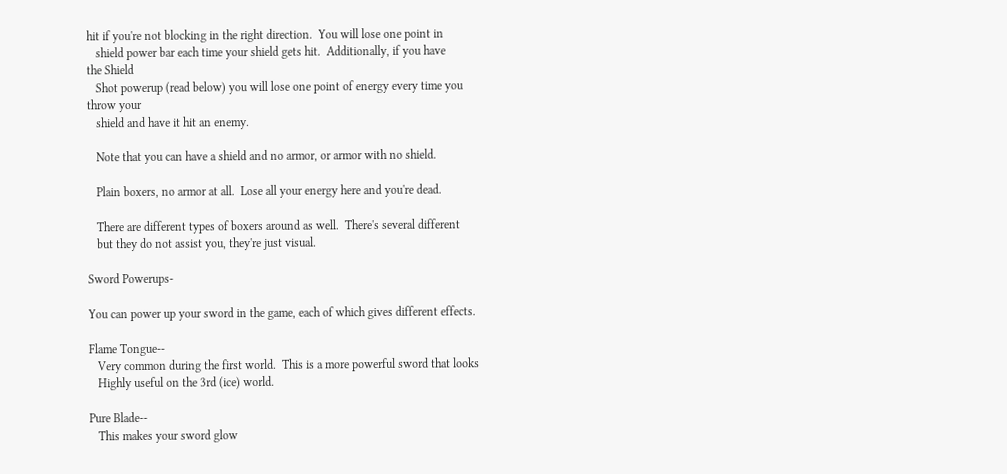hit if you're not blocking in the right direction.  You will lose one point in
   shield power bar each time your shield gets hit.  Additionally, if you have
the Shield
   Shot powerup (read below) you will lose one point of energy every time you
throw your
   shield and have it hit an enemy.

   Note that you can have a shield and no armor, or armor with no shield.

   Plain boxers, no armor at all.  Lose all your energy here and you're dead.

   There are different types of boxers around as well.  There's several different
   but they do not assist you, they're just visual.

Sword Powerups-

You can power up your sword in the game, each of which gives different effects.

Flame Tongue--
   Very common during the first world.  This is a more powerful sword that looks
   Highly useful on the 3rd (ice) world.

Pure Blade--
   This makes your sword glow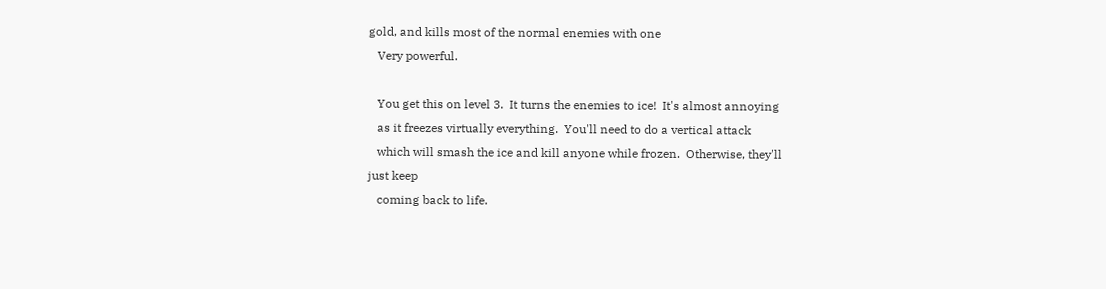gold, and kills most of the normal enemies with one
   Very powerful.

   You get this on level 3.  It turns the enemies to ice!  It's almost annoying
   as it freezes virtually everything.  You'll need to do a vertical attack
   which will smash the ice and kill anyone while frozen.  Otherwise, they'll
just keep
   coming back to life.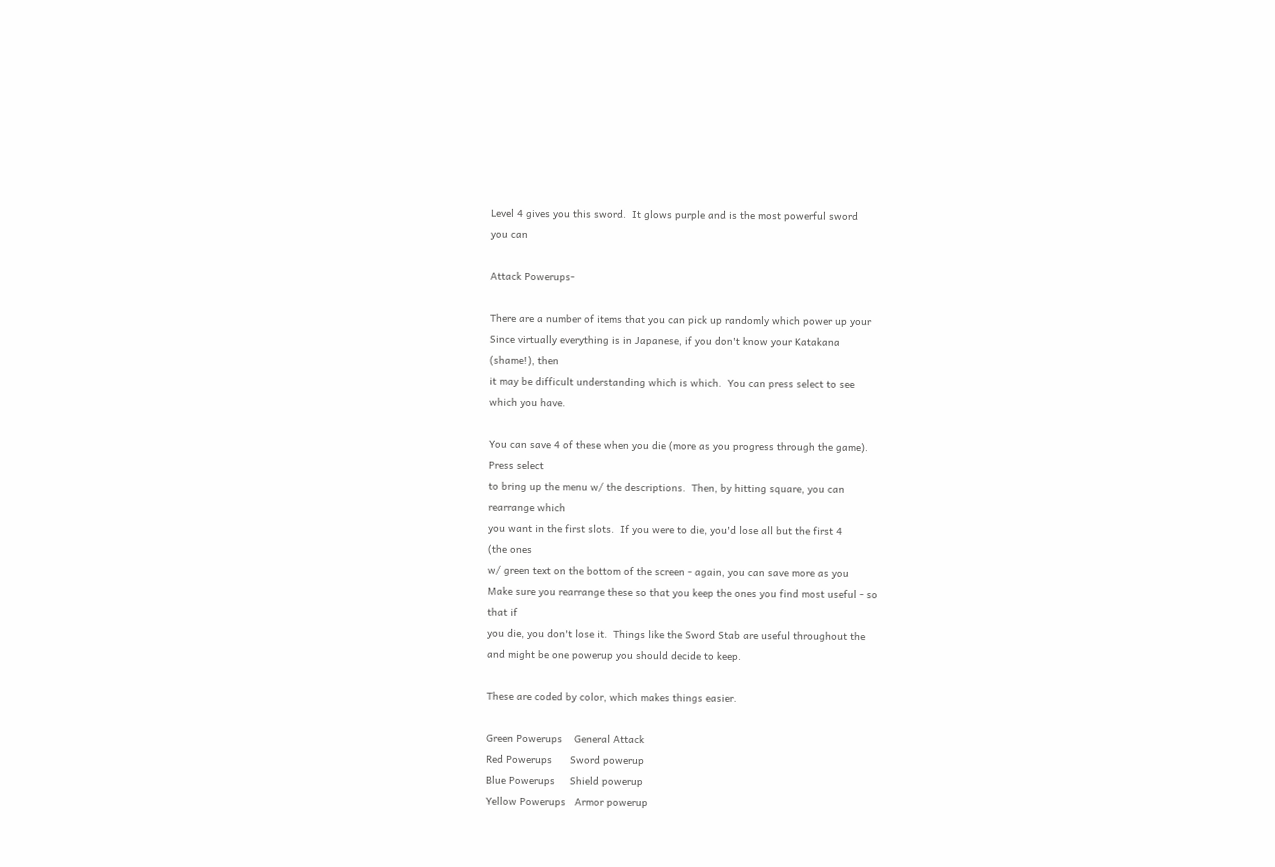Level 4 gives you this sword.  It glows purple and is the most powerful sword
you can

Attack Powerups-

There are a number of items that you can pick up randomly which power up your
Since virtually everything is in Japanese, if you don't know your Katakana
(shame!), then
it may be difficult understanding which is which.  You can press select to see
which you have.

You can save 4 of these when you die (more as you progress through the game).
Press select
to bring up the menu w/ the descriptions.  Then, by hitting square, you can
rearrange which
you want in the first slots.  If you were to die, you'd lose all but the first 4
(the ones
w/ green text on the bottom of the screen - again, you can save more as you
Make sure you rearrange these so that you keep the ones you find most useful - so
that if
you die, you don't lose it.  Things like the Sword Stab are useful throughout the
and might be one powerup you should decide to keep.

These are coded by color, which makes things easier.

Green Powerups    General Attack
Red Powerups      Sword powerup
Blue Powerups     Shield powerup
Yellow Powerups   Armor powerup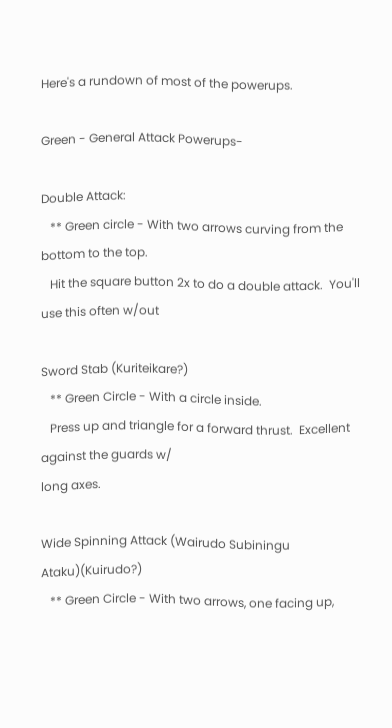Here's a rundown of most of the powerups.

Green - General Attack Powerups-

Double Attack:
   ** Green circle - With two arrows curving from the bottom to the top.
   Hit the square button 2x to do a double attack.  You'll use this often w/out

Sword Stab (Kuriteikare?)
   ** Green Circle - With a circle inside.
   Press up and triangle for a forward thrust.  Excellent against the guards w/
long axes.

Wide Spinning Attack (Wairudo Subiningu Ataku)(Kuirudo?)
   ** Green Circle - With two arrows, one facing up,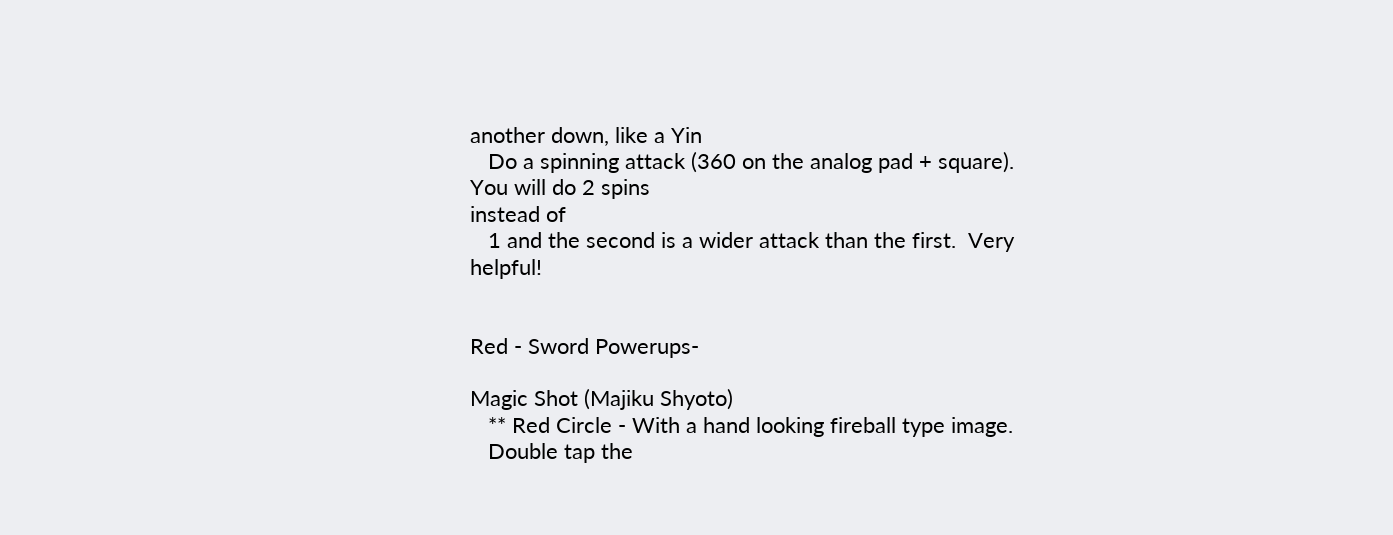another down, like a Yin
   Do a spinning attack (360 on the analog pad + square).  You will do 2 spins
instead of
   1 and the second is a wider attack than the first.  Very helpful!


Red - Sword Powerups-

Magic Shot (Majiku Shyoto)
   ** Red Circle - With a hand looking fireball type image.
   Double tap the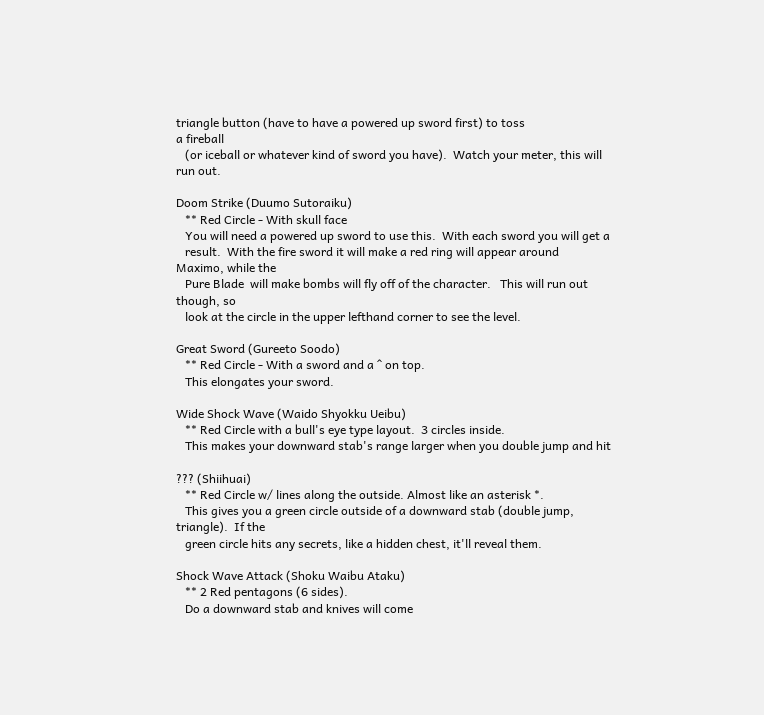triangle button (have to have a powered up sword first) to toss
a fireball
   (or iceball or whatever kind of sword you have).  Watch your meter, this will
run out.

Doom Strike (Duumo Sutoraiku)
   ** Red Circle - With skull face
   You will need a powered up sword to use this.  With each sword you will get a
   result.  With the fire sword it will make a red ring will appear around
Maximo, while the
   Pure Blade  will make bombs will fly off of the character.   This will run out
though, so
   look at the circle in the upper lefthand corner to see the level.

Great Sword (Gureeto Soodo)
   ** Red Circle - With a sword and a ^ on top.
   This elongates your sword.

Wide Shock Wave (Waido Shyokku Ueibu)
   ** Red Circle with a bull's eye type layout.  3 circles inside.
   This makes your downward stab's range larger when you double jump and hit

??? (Shiihuai)
   ** Red Circle w/ lines along the outside. Almost like an asterisk *.
   This gives you a green circle outside of a downward stab (double jump,
triangle).  If the
   green circle hits any secrets, like a hidden chest, it'll reveal them.

Shock Wave Attack (Shoku Waibu Ataku)
   ** 2 Red pentagons (6 sides).
   Do a downward stab and knives will come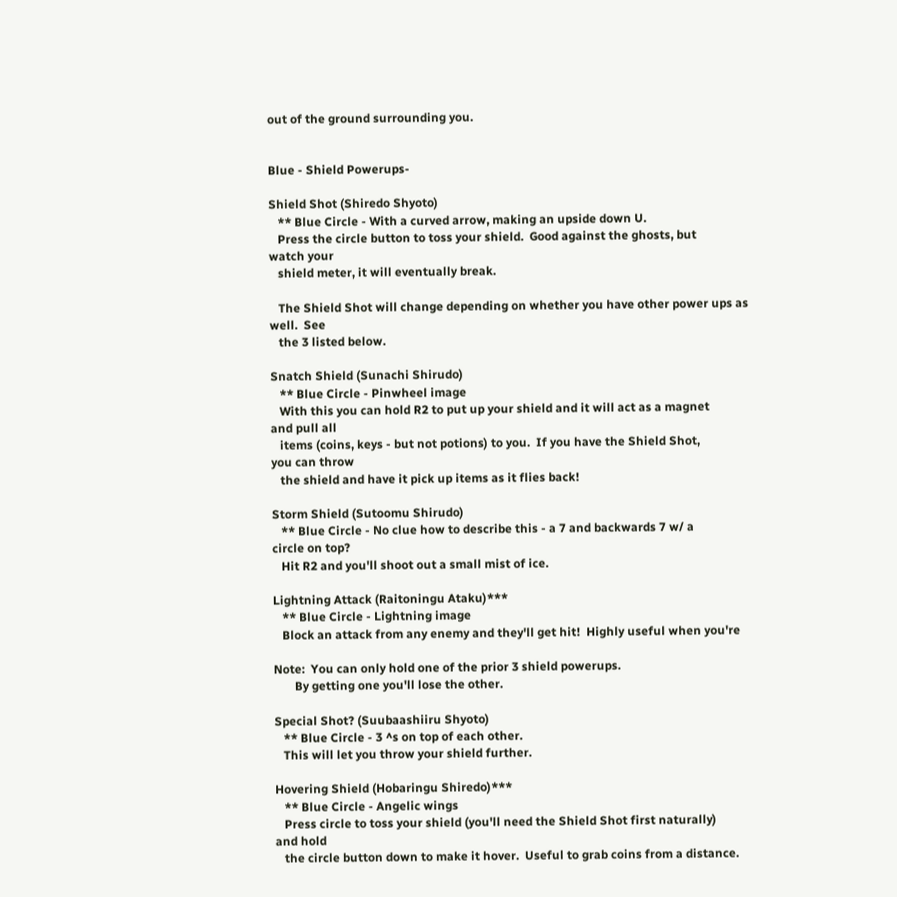out of the ground surrounding you.


Blue - Shield Powerups-

Shield Shot (Shiredo Shyoto)
   ** Blue Circle - With a curved arrow, making an upside down U.
   Press the circle button to toss your shield.  Good against the ghosts, but
watch your
   shield meter, it will eventually break.

   The Shield Shot will change depending on whether you have other power ups as
well.  See
   the 3 listed below.

Snatch Shield (Sunachi Shirudo)
   ** Blue Circle - Pinwheel image
   With this you can hold R2 to put up your shield and it will act as a magnet
and pull all
   items (coins, keys - but not potions) to you.  If you have the Shield Shot,
you can throw
   the shield and have it pick up items as it flies back!

Storm Shield (Sutoomu Shirudo)
   ** Blue Circle - No clue how to describe this - a 7 and backwards 7 w/ a
circle on top?
   Hit R2 and you'll shoot out a small mist of ice.

Lightning Attack (Raitoningu Ataku)***
   ** Blue Circle - Lightning image
   Block an attack from any enemy and they'll get hit!  Highly useful when you're

Note:  You can only hold one of the prior 3 shield powerups.
       By getting one you'll lose the other.

Special Shot? (Suubaashiiru Shyoto)
   ** Blue Circle - 3 ^s on top of each other.
   This will let you throw your shield further.

Hovering Shield (Hobaringu Shiredo)***
   ** Blue Circle - Angelic wings
   Press circle to toss your shield (you'll need the Shield Shot first naturally)
and hold
   the circle button down to make it hover.  Useful to grab coins from a distance.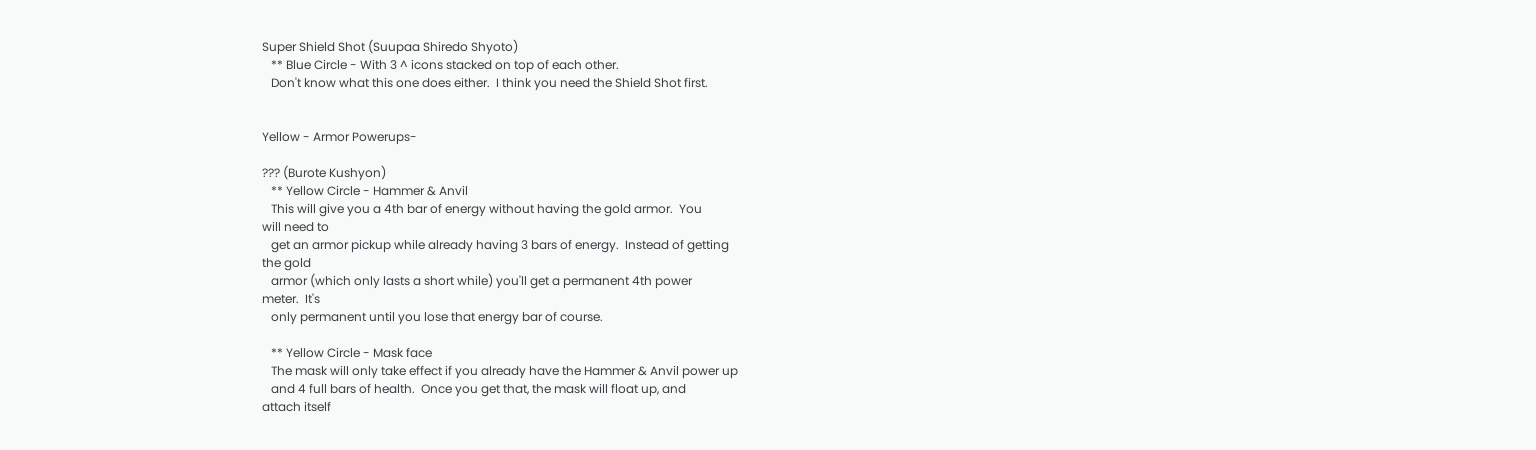Super Shield Shot (Suupaa Shiredo Shyoto)
   ** Blue Circle - With 3 ^ icons stacked on top of each other.
   Don't know what this one does either.  I think you need the Shield Shot first.


Yellow - Armor Powerups-

??? (Burote Kushyon)
   ** Yellow Circle - Hammer & Anvil
   This will give you a 4th bar of energy without having the gold armor.  You
will need to
   get an armor pickup while already having 3 bars of energy.  Instead of getting
the gold
   armor (which only lasts a short while) you'll get a permanent 4th power
meter.  It's
   only permanent until you lose that energy bar of course.

   ** Yellow Circle - Mask face
   The mask will only take effect if you already have the Hammer & Anvil power up
   and 4 full bars of health.  Once you get that, the mask will float up, and
attach itself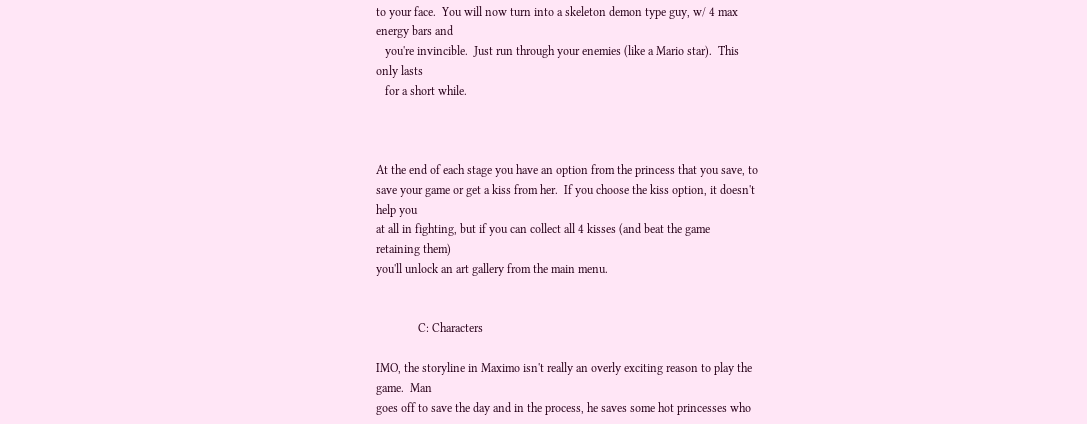to your face.  You will now turn into a skeleton demon type guy, w/ 4 max
energy bars and
   you're invincible.  Just run through your enemies (like a Mario star).  This
only lasts
   for a short while.



At the end of each stage you have an option from the princess that you save, to
save your game or get a kiss from her.  If you choose the kiss option, it doesn't
help you
at all in fighting, but if you can collect all 4 kisses (and beat the game
retaining them)
you'll unlock an art gallery from the main menu.


              C: Characters

IMO, the storyline in Maximo isn't really an overly exciting reason to play the
game.  Man
goes off to save the day and in the process, he saves some hot princesses who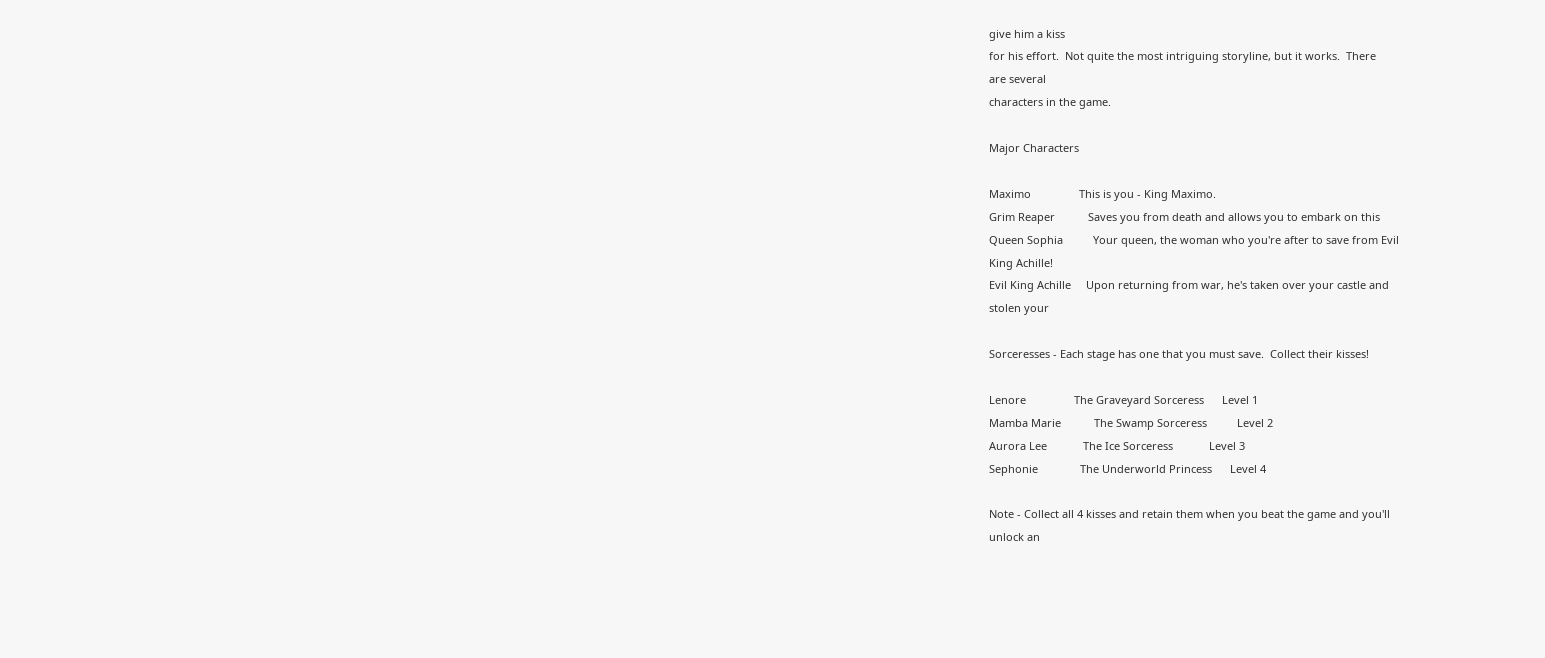give him a kiss
for his effort.  Not quite the most intriguing storyline, but it works.  There
are several
characters in the game.

Major Characters

Maximo                This is you - King Maximo.
Grim Reaper           Saves you from death and allows you to embark on this
Queen Sophia          Your queen, the woman who you're after to save from Evil
King Achille!
Evil King Achille     Upon returning from war, he's taken over your castle and
stolen your

Sorceresses - Each stage has one that you must save.  Collect their kisses!

Lenore                The Graveyard Sorceress      Level 1
Mamba Marie           The Swamp Sorceress          Level 2
Aurora Lee            The Ice Sorceress            Level 3
Sephonie              The Underworld Princess      Level 4

Note - Collect all 4 kisses and retain them when you beat the game and you'll
unlock an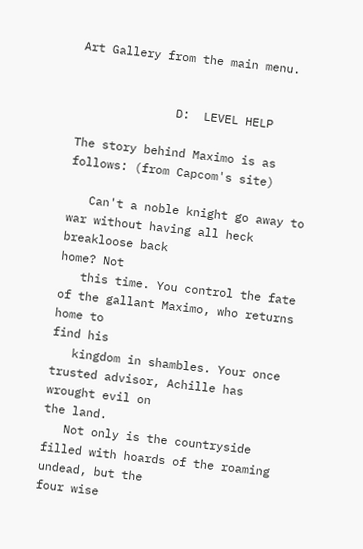Art Gallery from the main menu.


              D:  LEVEL HELP

The story behind Maximo is as follows: (from Capcom's site)

   Can't a noble knight go away to war without having all heck breakloose back
home? Not
   this time. You control the fate of the gallant Maximo, who returns home to
find his
   kingdom in shambles. Your once trusted advisor, Achille has wrought evil on
the land.
   Not only is the countryside filled with hoards of the roaming undead, but the
four wise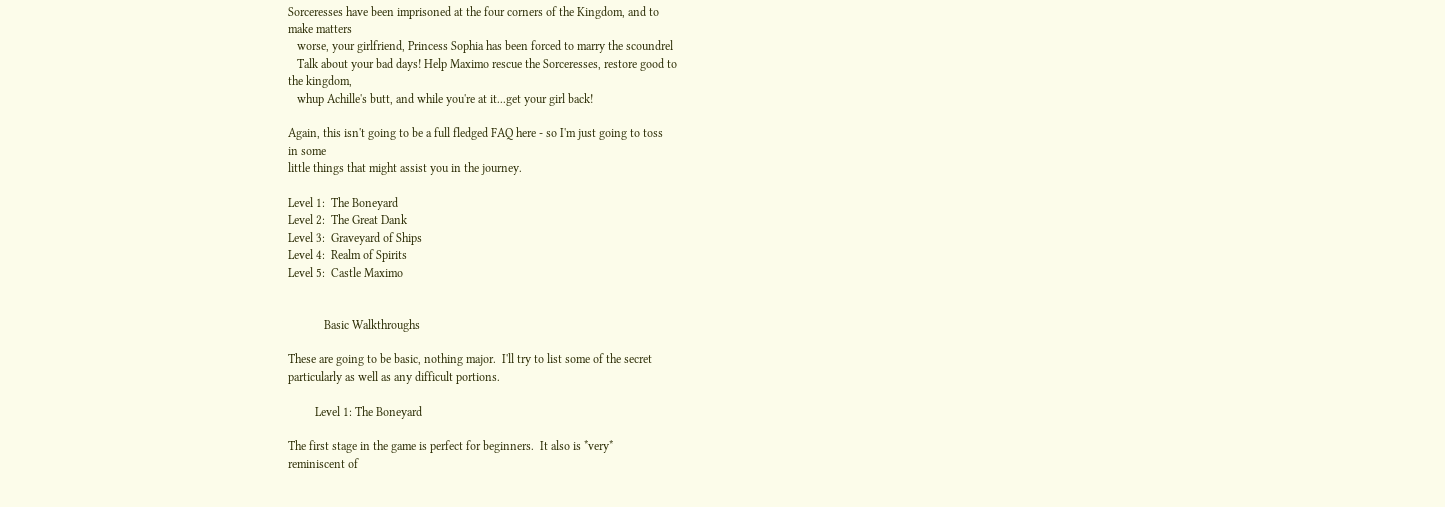Sorceresses have been imprisoned at the four corners of the Kingdom, and to
make matters
   worse, your girlfriend, Princess Sophia has been forced to marry the scoundrel
   Talk about your bad days! Help Maximo rescue the Sorceresses, restore good to
the kingdom,
   whup Achille's butt, and while you're at it...get your girl back!

Again, this isn't going to be a full fledged FAQ here - so I'm just going to toss
in some
little things that might assist you in the journey.

Level 1:  The Boneyard
Level 2:  The Great Dank
Level 3:  Graveyard of Ships
Level 4:  Realm of Spirits
Level 5:  Castle Maximo


            Basic Walkthroughs

These are going to be basic, nothing major.  I'll try to list some of the secret
particularly as well as any difficult portions.

         Level 1: The Boneyard

The first stage in the game is perfect for beginners.  It also is *very*
reminiscent of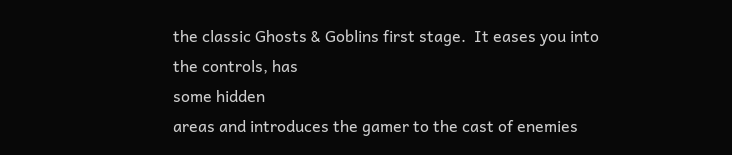the classic Ghosts & Goblins first stage.  It eases you into the controls, has
some hidden
areas and introduces the gamer to the cast of enemies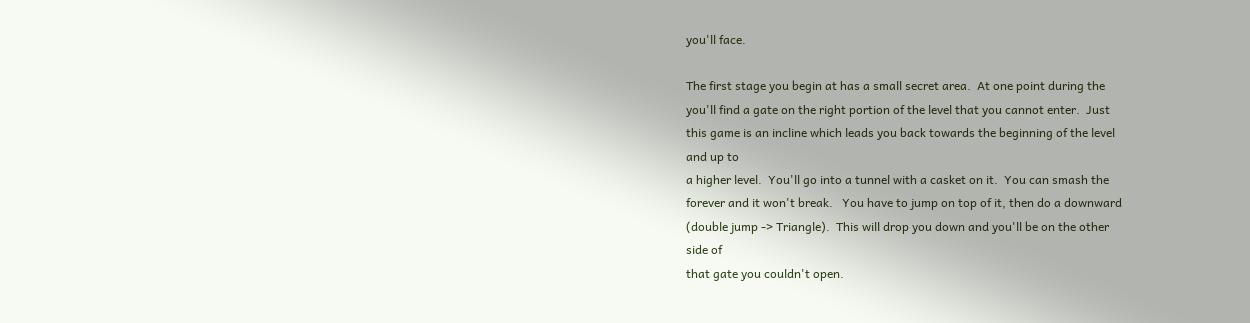you'll face.

The first stage you begin at has a small secret area.  At one point during the
you'll find a gate on the right portion of the level that you cannot enter.  Just
this game is an incline which leads you back towards the beginning of the level
and up to
a higher level.  You'll go into a tunnel with a casket on it.  You can smash the
forever and it won't break.   You have to jump on top of it, then do a downward
(double jump -> Triangle).  This will drop you down and you'll be on the other
side of
that gate you couldn't open.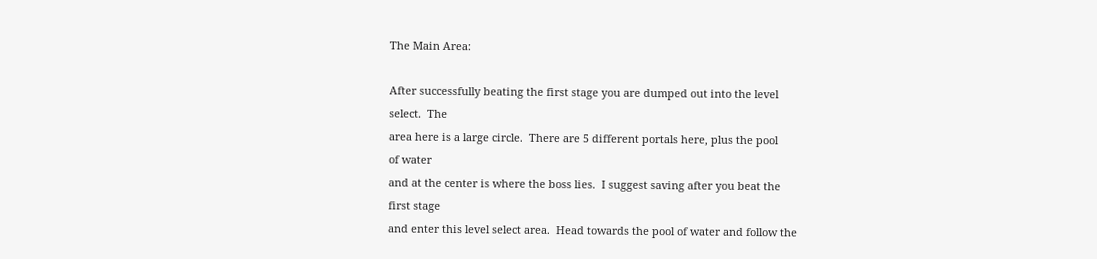The Main Area:

After successfully beating the first stage you are dumped out into the level
select.  The
area here is a large circle.  There are 5 different portals here, plus the pool
of water
and at the center is where the boss lies.  I suggest saving after you beat the
first stage
and enter this level select area.  Head towards the pool of water and follow the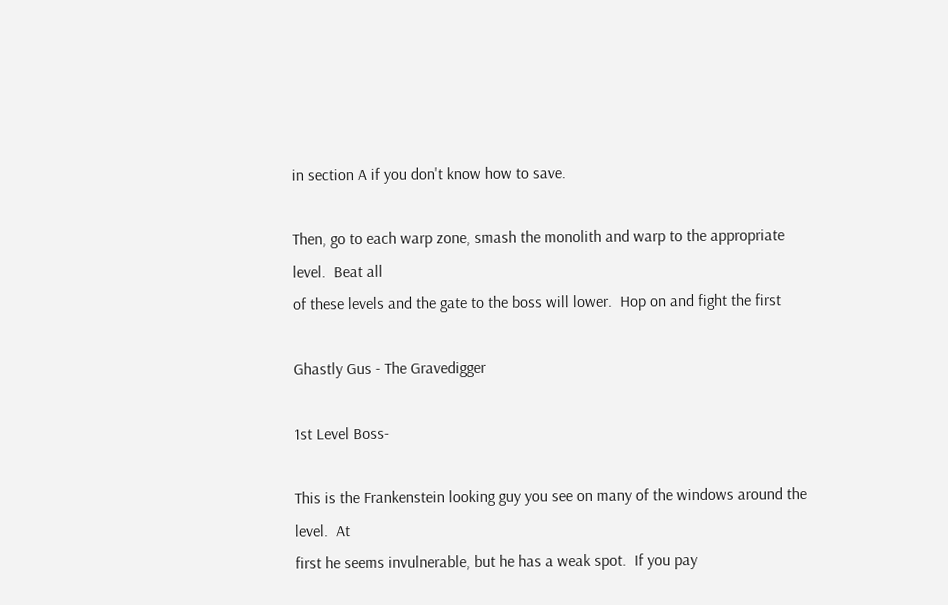in section A if you don't know how to save.

Then, go to each warp zone, smash the monolith and warp to the appropriate
level.  Beat all
of these levels and the gate to the boss will lower.  Hop on and fight the first

Ghastly Gus - The Gravedigger

1st Level Boss-

This is the Frankenstein looking guy you see on many of the windows around the
level.  At
first he seems invulnerable, but he has a weak spot.  If you pay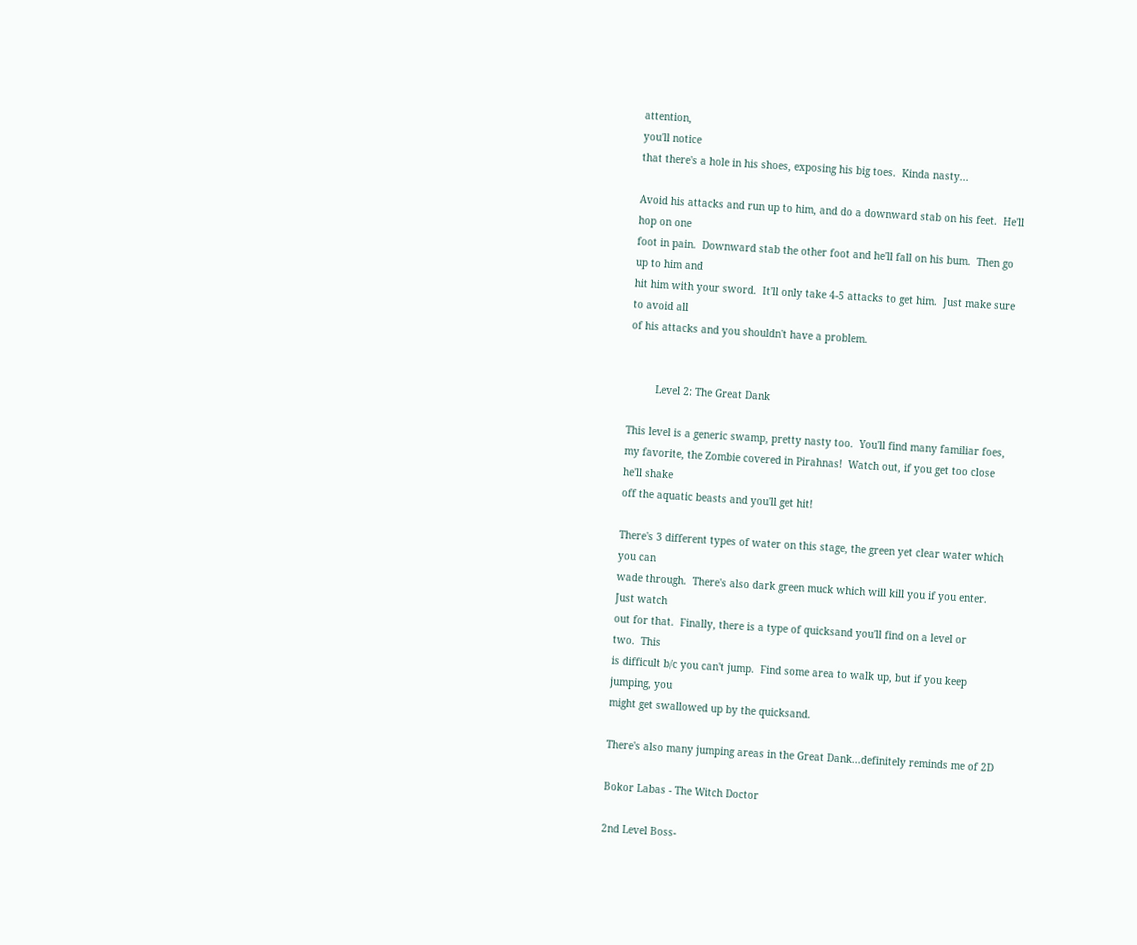attention,
you'll notice
that there's a hole in his shoes, exposing his big toes.  Kinda nasty...

Avoid his attacks and run up to him, and do a downward stab on his feet.  He'll
hop on one
foot in pain.  Downward stab the other foot and he'll fall on his bum.  Then go
up to him and
hit him with your sword.  It'll only take 4-5 attacks to get him.  Just make sure
to avoid all
of his attacks and you shouldn't have a problem.


         Level 2: The Great Dank

This level is a generic swamp, pretty nasty too.  You'll find many familiar foes,
my favorite, the Zombie covered in Pirahnas!  Watch out, if you get too close
he'll shake
off the aquatic beasts and you'll get hit!

There's 3 different types of water on this stage, the green yet clear water which
you can
wade through.  There's also dark green muck which will kill you if you enter.
Just watch
out for that.  Finally, there is a type of quicksand you'll find on a level or
two.  This
is difficult b/c you can't jump.  Find some area to walk up, but if you keep
jumping, you
might get swallowed up by the quicksand.

There's also many jumping areas in the Great Dank...definitely reminds me of 2D

Bokor Labas - The Witch Doctor

2nd Level Boss-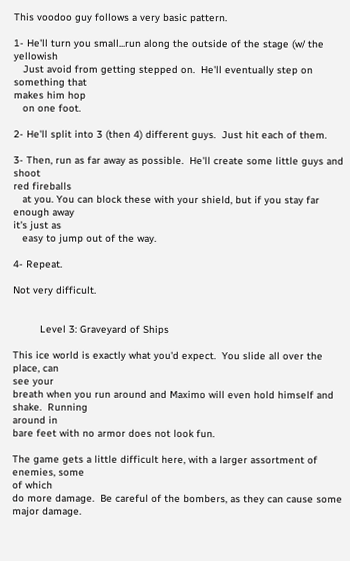This voodoo guy follows a very basic pattern.

1- He'll turn you small...run along the outside of the stage (w/ the yellowish
   Just avoid from getting stepped on.  He'll eventually step on something that
makes him hop
   on one foot.

2- He'll split into 3 (then 4) different guys.  Just hit each of them.

3- Then, run as far away as possible.  He'll create some little guys and shoot
red fireballs
   at you. You can block these with your shield, but if you stay far enough away
it's just as
   easy to jump out of the way.

4- Repeat.

Not very difficult.


         Level 3: Graveyard of Ships

This ice world is exactly what you'd expect.  You slide all over the place, can
see your
breath when you run around and Maximo will even hold himself and shake.  Running
around in
bare feet with no armor does not look fun.

The game gets a little difficult here, with a larger assortment of enemies, some
of which
do more damage.  Be careful of the bombers, as they can cause some major damage.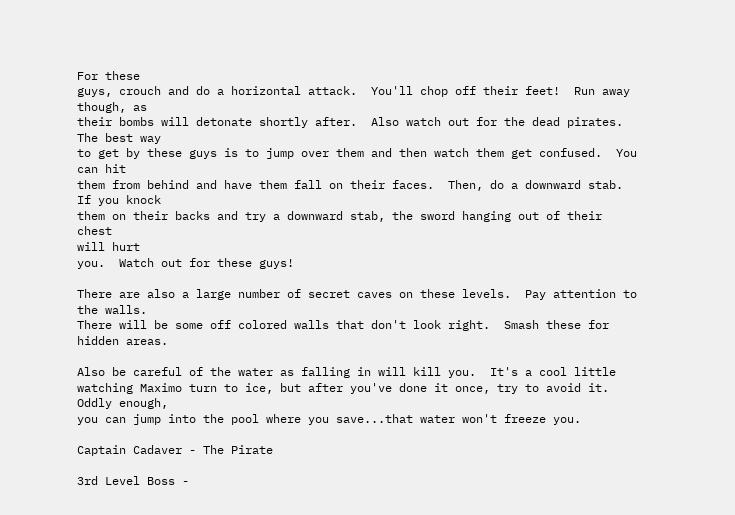For these
guys, crouch and do a horizontal attack.  You'll chop off their feet!  Run away
though, as
their bombs will detonate shortly after.  Also watch out for the dead pirates.
The best way
to get by these guys is to jump over them and then watch them get confused.  You
can hit
them from behind and have them fall on their faces.  Then, do a downward stab.
If you knock
them on their backs and try a downward stab, the sword hanging out of their chest
will hurt
you.  Watch out for these guys!

There are also a large number of secret caves on these levels.  Pay attention to
the walls.
There will be some off colored walls that don't look right.  Smash these for
hidden areas.

Also be careful of the water as falling in will kill you.  It's a cool little
watching Maximo turn to ice, but after you've done it once, try to avoid it.
Oddly enough,
you can jump into the pool where you save...that water won't freeze you.

Captain Cadaver - The Pirate

3rd Level Boss -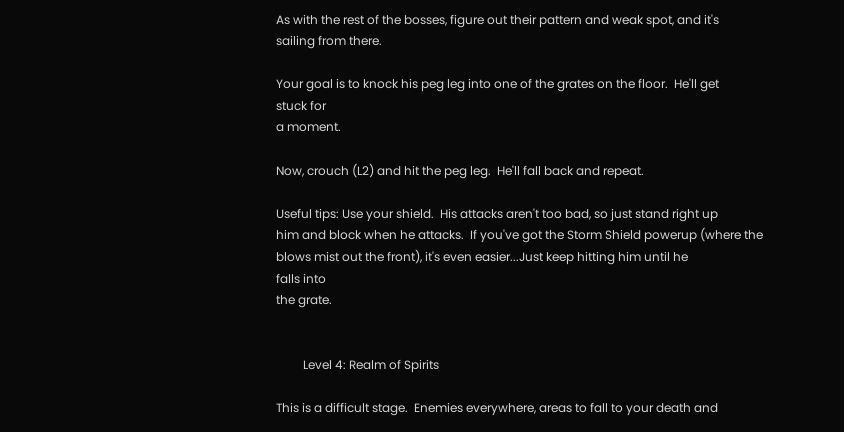As with the rest of the bosses, figure out their pattern and weak spot, and it's
sailing from there.

Your goal is to knock his peg leg into one of the grates on the floor.  He'll get
stuck for
a moment.

Now, crouch (L2) and hit the peg leg.  He'll fall back and repeat.

Useful tips: Use your shield.  His attacks aren't too bad, so just stand right up
him and block when he attacks.  If you've got the Storm Shield powerup (where the
blows mist out the front), it's even easier...Just keep hitting him until he
falls into
the grate.


         Level 4: Realm of Spirits

This is a difficult stage.  Enemies everywhere, areas to fall to your death and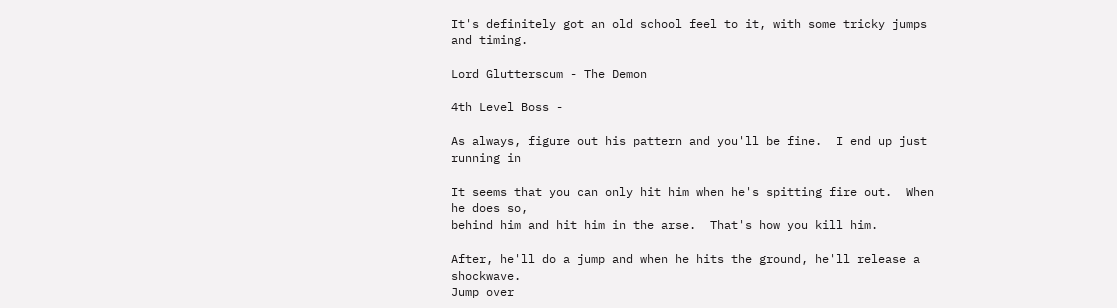It's definitely got an old school feel to it, with some tricky jumps and timing.

Lord Glutterscum - The Demon

4th Level Boss -

As always, figure out his pattern and you'll be fine.  I end up just running in

It seems that you can only hit him when he's spitting fire out.  When he does so,
behind him and hit him in the arse.  That's how you kill him.

After, he'll do a jump and when he hits the ground, he'll release a shockwave.
Jump over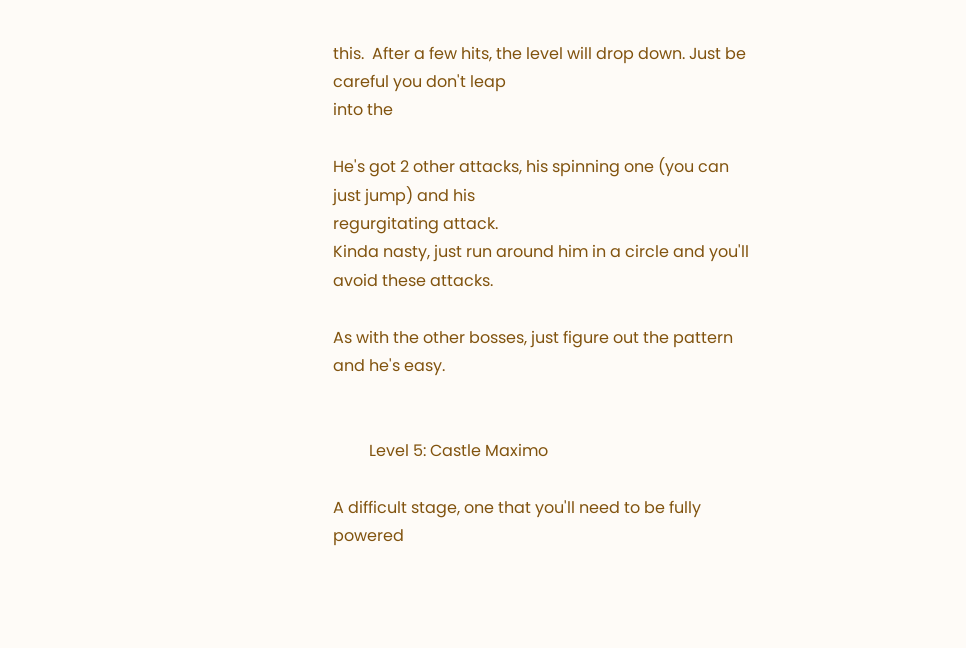this.  After a few hits, the level will drop down. Just be careful you don't leap
into the

He's got 2 other attacks, his spinning one (you can just jump) and his
regurgitating attack.
Kinda nasty, just run around him in a circle and you'll avoid these attacks.

As with the other bosses, just figure out the pattern and he's easy.


         Level 5: Castle Maximo

A difficult stage, one that you'll need to be fully powered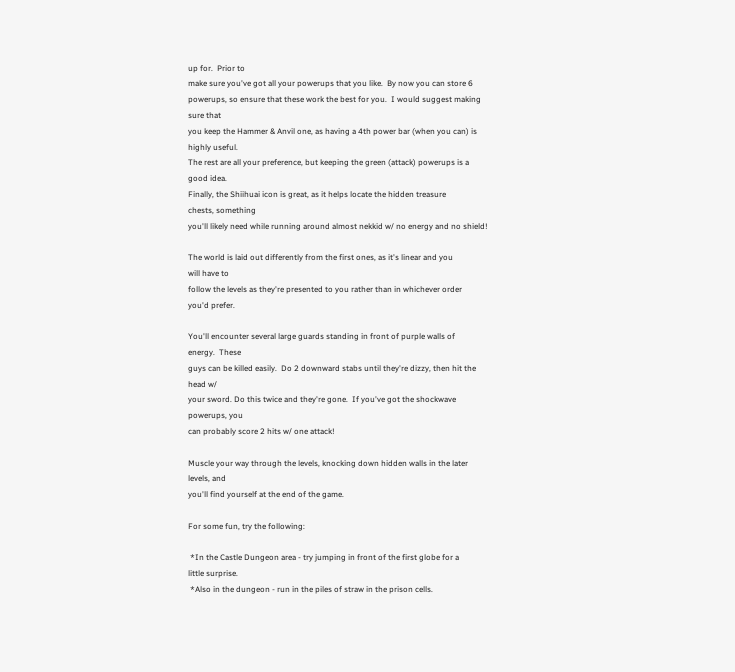up for.  Prior to
make sure you've got all your powerups that you like.  By now you can store 6
powerups, so ensure that these work the best for you.  I would suggest making
sure that
you keep the Hammer & Anvil one, as having a 4th power bar (when you can) is
highly useful.
The rest are all your preference, but keeping the green (attack) powerups is a
good idea.
Finally, the Shiihuai icon is great, as it helps locate the hidden treasure
chests, something
you'll likely need while running around almost nekkid w/ no energy and no shield!

The world is laid out differently from the first ones, as it's linear and you
will have to
follow the levels as they're presented to you rather than in whichever order
you'd prefer.

You'll encounter several large guards standing in front of purple walls of
energy.  These
guys can be killed easily.  Do 2 downward stabs until they're dizzy, then hit the
head w/
your sword. Do this twice and they're gone.  If you've got the shockwave
powerups, you
can probably score 2 hits w/ one attack!

Muscle your way through the levels, knocking down hidden walls in the later
levels, and
you'll find yourself at the end of the game.

For some fun, try the following:

 *In the Castle Dungeon area - try jumping in front of the first globe for a
little surprise.
 *Also in the dungeon - run in the piles of straw in the prison cells.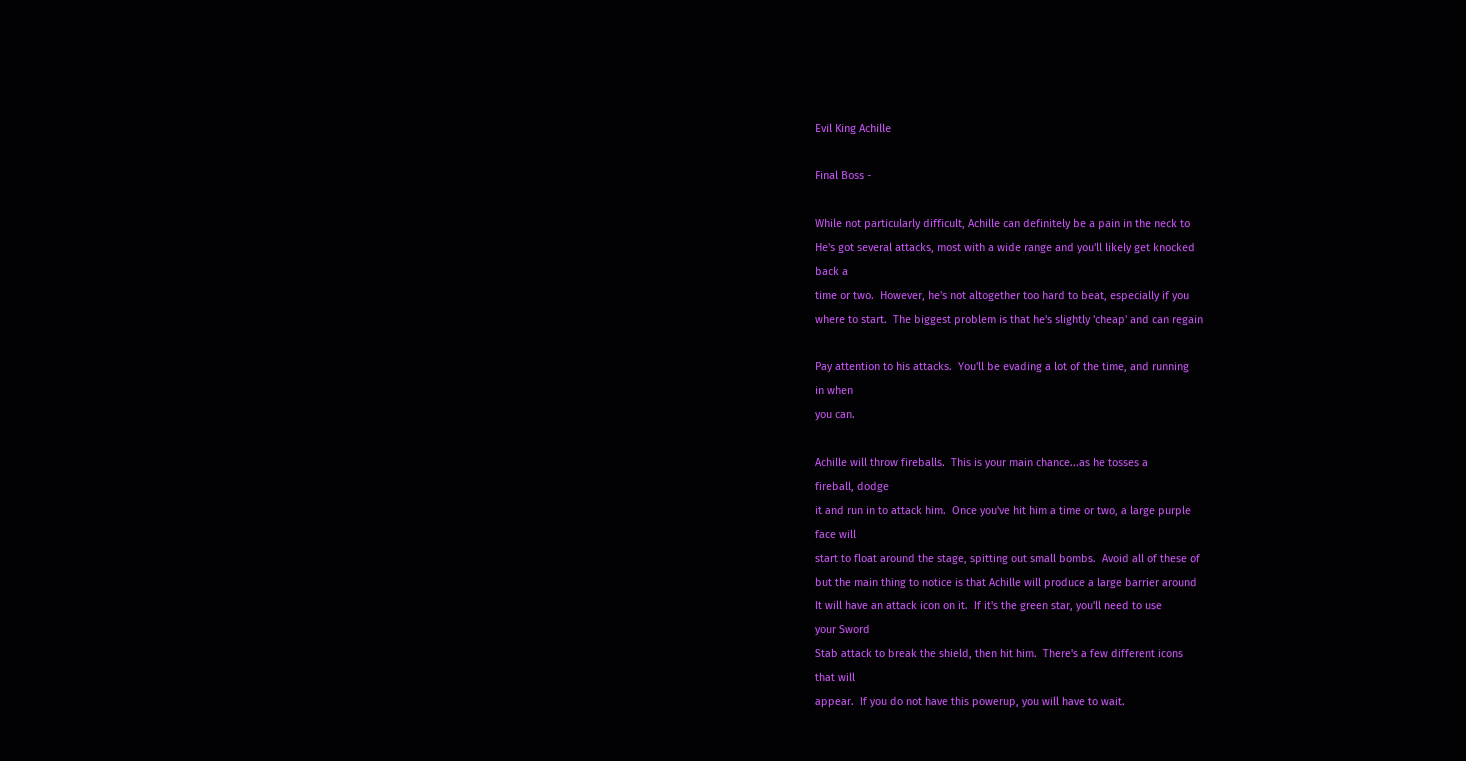Evil King Achille

Final Boss -

While not particularly difficult, Achille can definitely be a pain in the neck to
He's got several attacks, most with a wide range and you'll likely get knocked
back a
time or two.  However, he's not altogether too hard to beat, especially if you
where to start.  The biggest problem is that he's slightly 'cheap' and can regain

Pay attention to his attacks.  You'll be evading a lot of the time, and running
in when
you can.

Achille will throw fireballs.  This is your main chance...as he tosses a
fireball, dodge
it and run in to attack him.  Once you've hit him a time or two, a large purple
face will
start to float around the stage, spitting out small bombs.  Avoid all of these of
but the main thing to notice is that Achille will produce a large barrier around
It will have an attack icon on it.  If it's the green star, you'll need to use
your Sword
Stab attack to break the shield, then hit him.  There's a few different icons
that will
appear.  If you do not have this powerup, you will have to wait.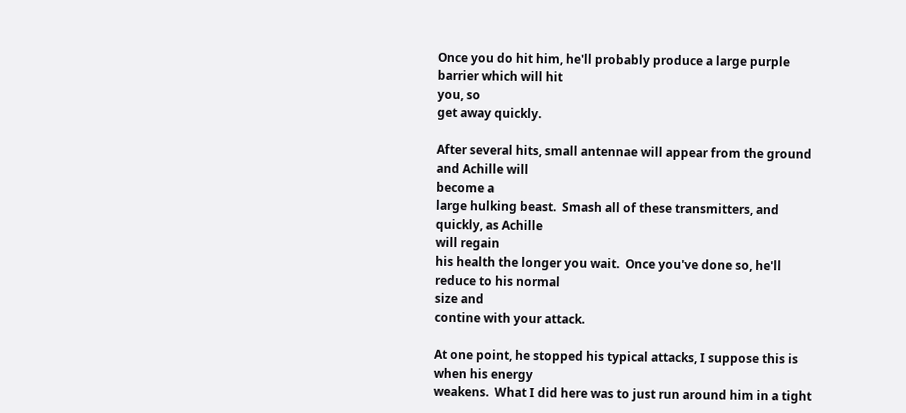Once you do hit him, he'll probably produce a large purple barrier which will hit
you, so
get away quickly.

After several hits, small antennae will appear from the ground and Achille will
become a
large hulking beast.  Smash all of these transmitters, and quickly, as Achille
will regain
his health the longer you wait.  Once you've done so, he'll reduce to his normal
size and
contine with your attack.

At one point, he stopped his typical attacks, I suppose this is when his energy
weakens.  What I did here was to just run around him in a tight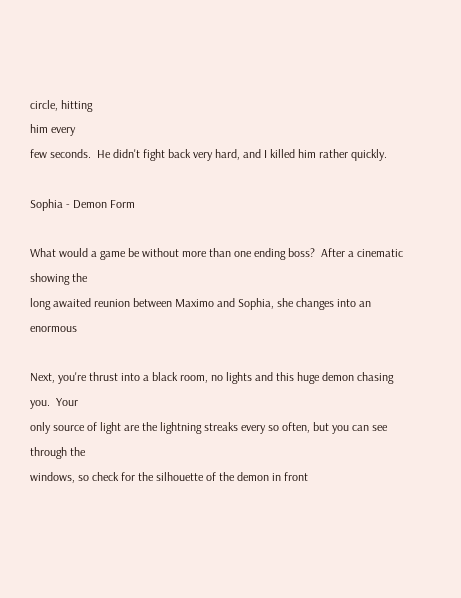circle, hitting
him every
few seconds.  He didn't fight back very hard, and I killed him rather quickly.

Sophia - Demon Form

What would a game be without more than one ending boss?  After a cinematic
showing the
long awaited reunion between Maximo and Sophia, she changes into an enormous

Next, you're thrust into a black room, no lights and this huge demon chasing
you.  Your
only source of light are the lightning streaks every so often, but you can see
through the
windows, so check for the silhouette of the demon in front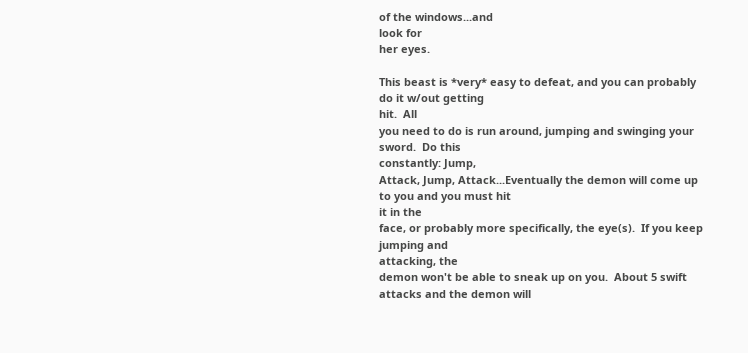of the windows...and
look for
her eyes.

This beast is *very* easy to defeat, and you can probably do it w/out getting
hit.  All
you need to do is run around, jumping and swinging your sword.  Do this
constantly: Jump,
Attack, Jump, Attack...Eventually the demon will come up to you and you must hit
it in the
face, or probably more specifically, the eye(s).  If you keep jumping and
attacking, the
demon won't be able to sneak up on you.  About 5 swift attacks and the demon will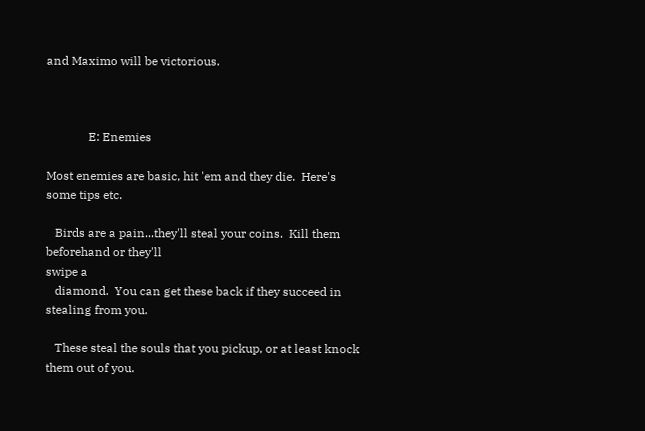and Maximo will be victorious.



              E: Enemies

Most enemies are basic, hit 'em and they die.  Here's some tips etc.

   Birds are a pain...they'll steal your coins.  Kill them beforehand or they'll
swipe a
   diamond.  You can get these back if they succeed in stealing from you.

   These steal the souls that you pickup, or at least knock them out of you.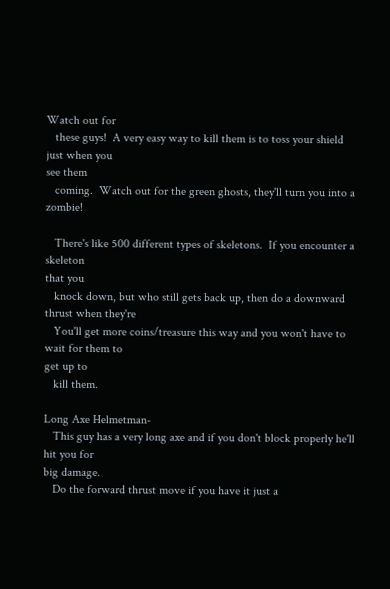Watch out for
   these guys!  A very easy way to kill them is to toss your shield just when you
see them
   coming.  Watch out for the green ghosts, they'll turn you into a zombie!

   There's like 500 different types of skeletons.  If you encounter a skeleton
that you
   knock down, but who still gets back up, then do a downward thrust when they're
   You'll get more coins/treasure this way and you won't have to wait for them to
get up to
   kill them.

Long Axe Helmetman-
   This guy has a very long axe and if you don't block properly he'll hit you for
big damage.
   Do the forward thrust move if you have it just a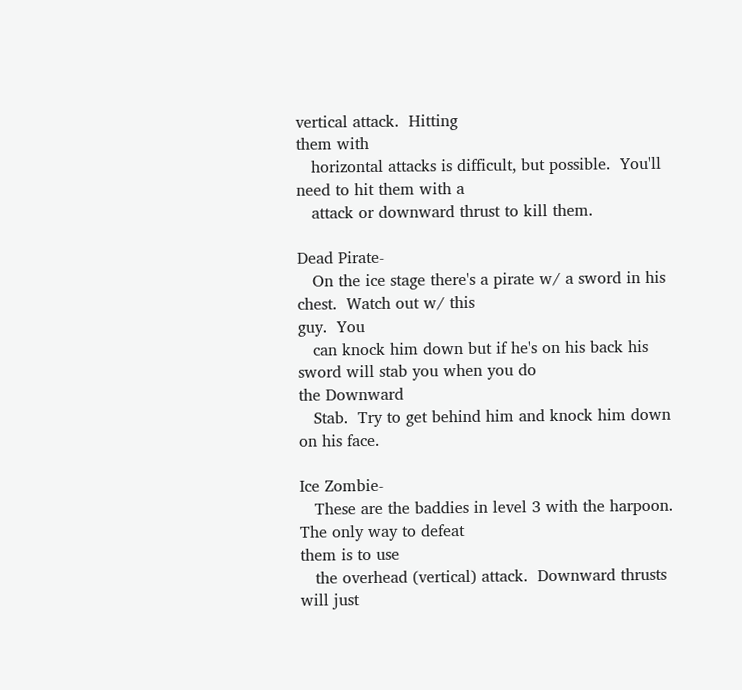vertical attack.  Hitting
them with
   horizontal attacks is difficult, but possible.  You'll need to hit them with a
   attack or downward thrust to kill them.

Dead Pirate-
   On the ice stage there's a pirate w/ a sword in his chest.  Watch out w/ this
guy.  You
   can knock him down but if he's on his back his sword will stab you when you do
the Downward
   Stab.  Try to get behind him and knock him down on his face.

Ice Zombie-
   These are the baddies in level 3 with the harpoon.  The only way to defeat
them is to use
   the overhead (vertical) attack.  Downward thrusts will just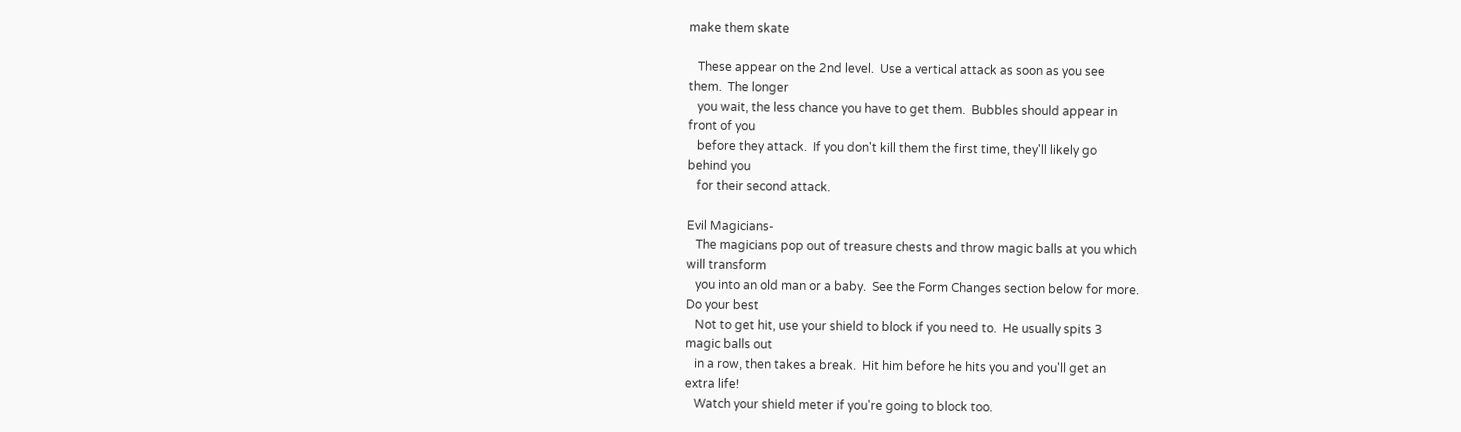make them skate

   These appear on the 2nd level.  Use a vertical attack as soon as you see
them.  The longer
   you wait, the less chance you have to get them.  Bubbles should appear in
front of you
   before they attack.  If you don't kill them the first time, they'll likely go
behind you
   for their second attack.

Evil Magicians-
   The magicians pop out of treasure chests and throw magic balls at you which
will transform
   you into an old man or a baby.  See the Form Changes section below for more.
Do your best
   Not to get hit, use your shield to block if you need to.  He usually spits 3
magic balls out
   in a row, then takes a break.  Hit him before he hits you and you'll get an
extra life!
   Watch your shield meter if you're going to block too.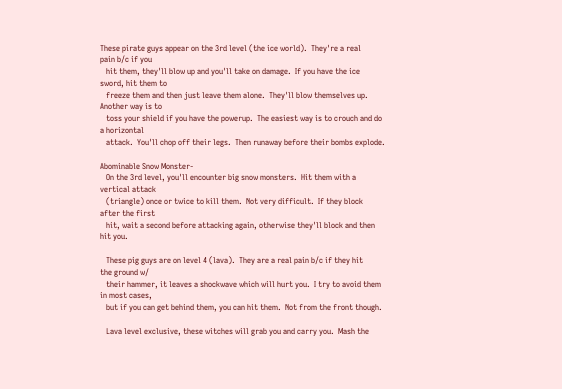These pirate guys appear on the 3rd level (the ice world).  They're a real
pain b/c if you
   hit them, they'll blow up and you'll take on damage.  If you have the ice
sword, hit them to
   freeze them and then just leave them alone.  They'll blow themselves up.
Another way is to
   toss your shield if you have the powerup.  The easiest way is to crouch and do
a horizontal
   attack.  You'll chop off their legs.  Then runaway before their bombs explode.

Abominable Snow Monster-
   On the 3rd level, you'll encounter big snow monsters.  Hit them with a
vertical attack
   (triangle) once or twice to kill them.  Not very difficult.  If they block
after the first
   hit, wait a second before attacking again, otherwise they'll block and then
hit you.

   These pig guys are on level 4 (lava).  They are a real pain b/c if they hit
the ground w/
   their hammer, it leaves a shockwave which will hurt you.  I try to avoid them
in most cases,
   but if you can get behind them, you can hit them.  Not from the front though.

   Lava level exclusive, these witches will grab you and carry you.  Mash the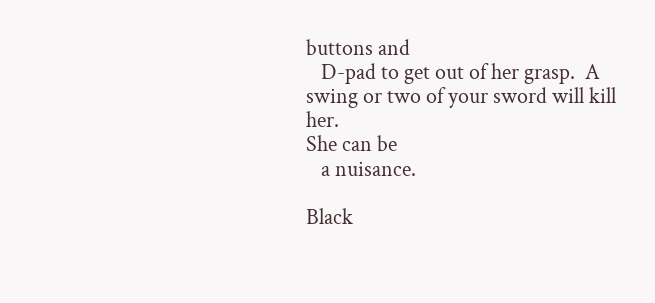buttons and
   D-pad to get out of her grasp.  A swing or two of your sword will kill her.
She can be
   a nuisance.

Black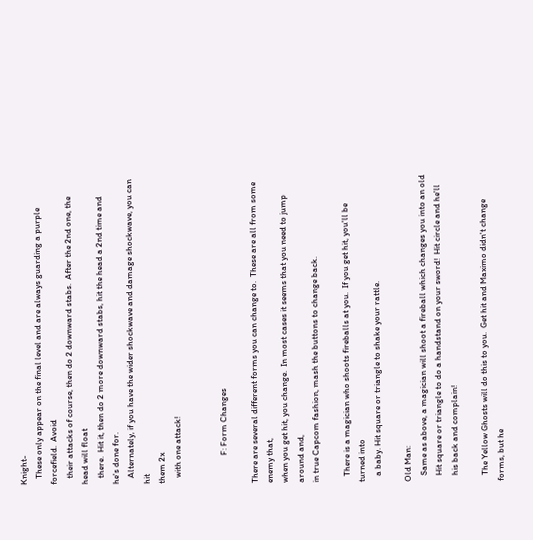Knight-
   These only appear on the final level and are always guarding a purple
forcefield.  Avoid
   their attacks of course, then do 2 downward stabs.  After the 2nd one, the
head will float
   there.  Hit it, then do 2 more downward stabs, hit the head a 2nd time and
he's done for.
   Alternately, if you have the wider shockwave and damage shockwave, you can hit
them 2x
   with one attack!


              F: Form Changes

There are several different forms you can change to.  These are all from some
enemy that,
when you get hit, you change.  In most cases it seems that you need to jump
around and,
in true Capcom fashion, mash the buttons to change back.

   There is a magician who shoots fireballs at you.  If you get hit, you'll be
turned into
   a baby. Hit square or triangle to shake your rattle.

Old Man:
   Same as above, a magician will shoot a fireball which changes you into an old
   Hit square or triangle to do a handstand on your sword!  Hit circle and he'll
   his back and complain!

   The Yellow Ghosts will do this to you.  Get hit and Maximo didn't change
forms, but he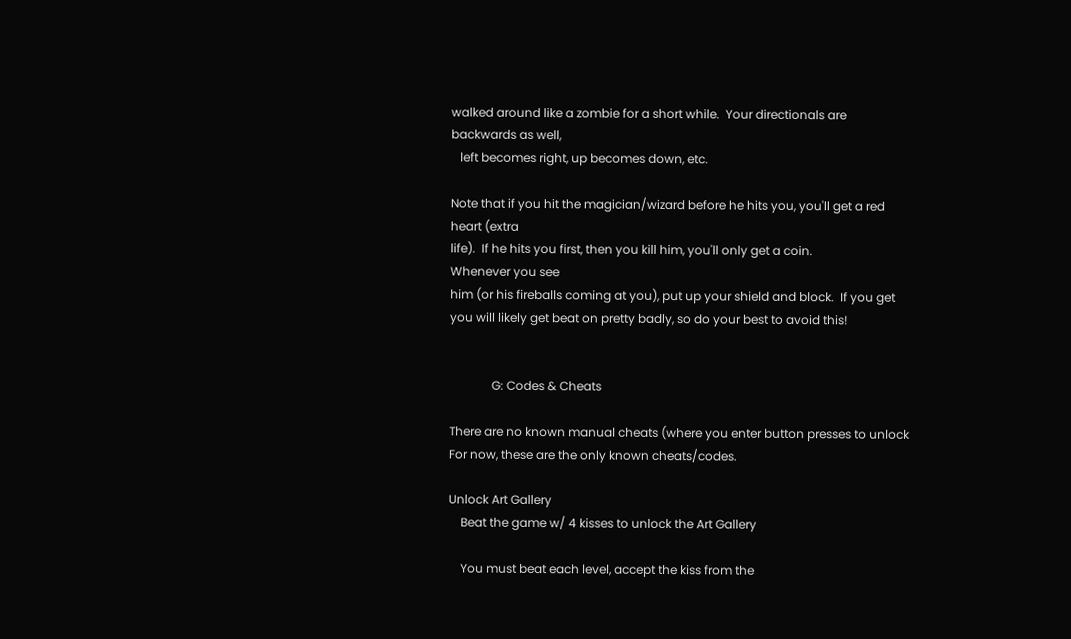walked around like a zombie for a short while.  Your directionals are
backwards as well,
   left becomes right, up becomes down, etc.

Note that if you hit the magician/wizard before he hits you, you'll get a red
heart (extra
life).  If he hits you first, then you kill him, you'll only get a coin.
Whenever you see
him (or his fireballs coming at you), put up your shield and block.  If you get
you will likely get beat on pretty badly, so do your best to avoid this!


              G: Codes & Cheats

There are no known manual cheats (where you enter button presses to unlock
For now, these are the only known cheats/codes.

Unlock Art Gallery
    Beat the game w/ 4 kisses to unlock the Art Gallery

    You must beat each level, accept the kiss from the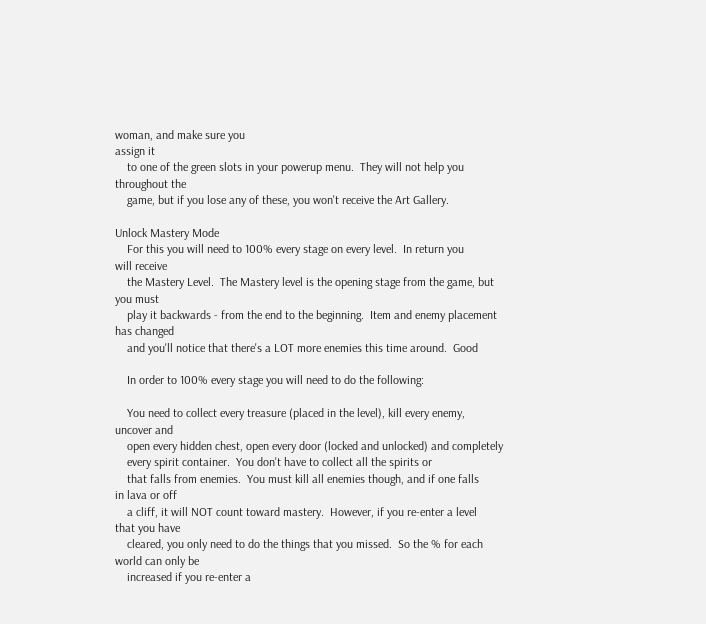woman, and make sure you
assign it
    to one of the green slots in your powerup menu.  They will not help you
throughout the
    game, but if you lose any of these, you won't receive the Art Gallery.

Unlock Mastery Mode
    For this you will need to 100% every stage on every level.  In return you
will receive
    the Mastery Level.  The Mastery level is the opening stage from the game, but
you must
    play it backwards - from the end to the beginning.  Item and enemy placement
has changed
    and you'll notice that there's a LOT more enemies this time around.  Good

    In order to 100% every stage you will need to do the following:

    You need to collect every treasure (placed in the level), kill every enemy,
uncover and
    open every hidden chest, open every door (locked and unlocked) and completely
    every spirit container.  You don't have to collect all the spirits or
    that falls from enemies.  You must kill all enemies though, and if one falls
in lava or off
    a cliff, it will NOT count toward mastery.  However, if you re-enter a level
that you have
    cleared, you only need to do the things that you missed.  So the % for each
world can only be
    increased if you re-enter a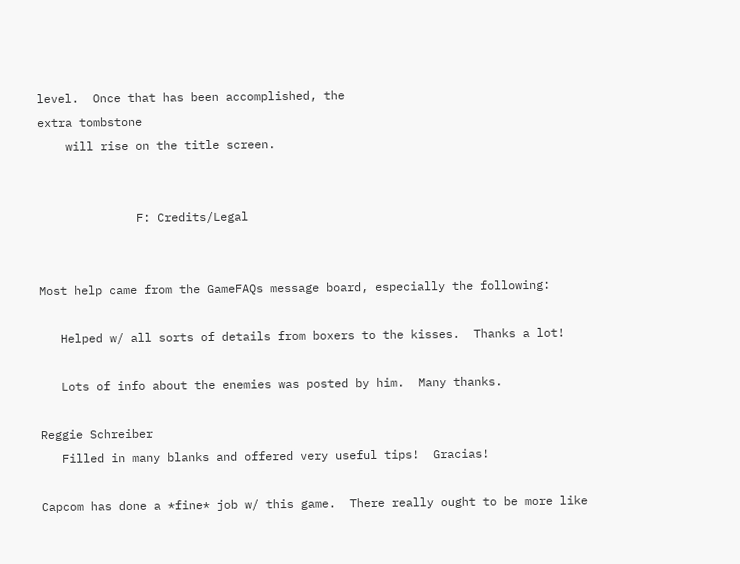level.  Once that has been accomplished, the
extra tombstone
    will rise on the title screen.


              F: Credits/Legal


Most help came from the GameFAQs message board, especially the following:

   Helped w/ all sorts of details from boxers to the kisses.  Thanks a lot!

   Lots of info about the enemies was posted by him.  Many thanks.

Reggie Schreiber
   Filled in many blanks and offered very useful tips!  Gracias!

Capcom has done a *fine* job w/ this game.  There really ought to be more like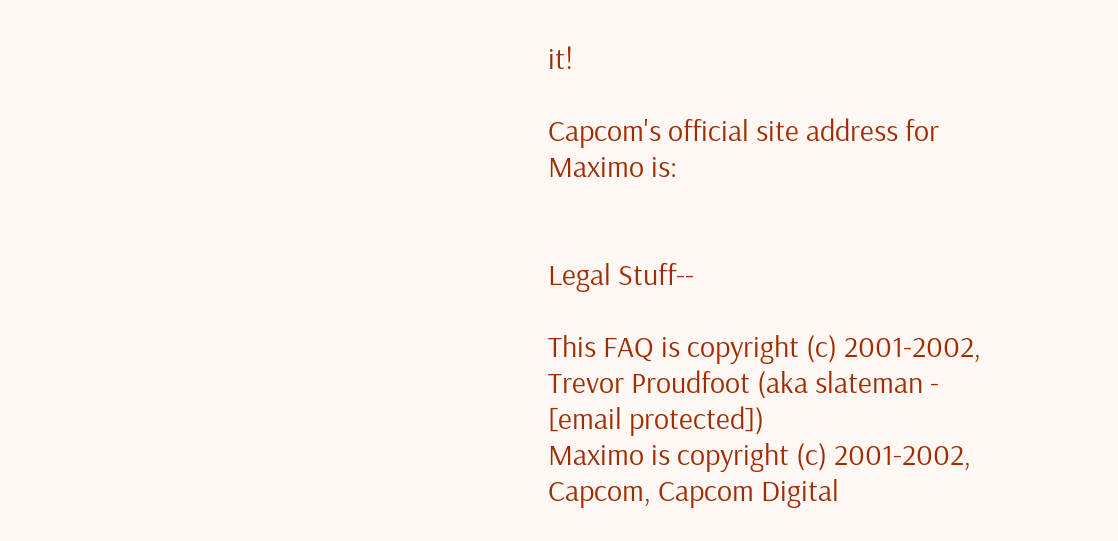it!

Capcom's official site address for Maximo is:


Legal Stuff--

This FAQ is copyright (c) 2001-2002, Trevor Proudfoot (aka slateman -
[email protected])
Maximo is copyright (c) 2001-2002, Capcom, Capcom Digital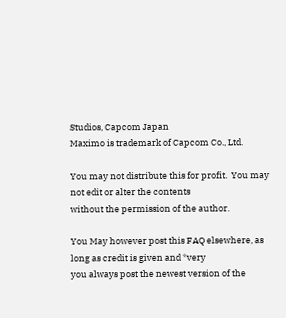Studios, Capcom Japan
Maximo is trademark of Capcom Co., Ltd.

You may not distribute this for profit.  You may not edit or alter the contents
without the permission of the author.

You May however post this FAQ elsewhere, as long as credit is given and *very
you always post the newest version of the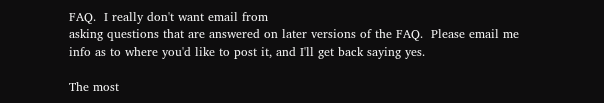FAQ.  I really don't want email from
asking questions that are answered on later versions of the FAQ.  Please email me
info as to where you'd like to post it, and I'll get back saying yes.

The most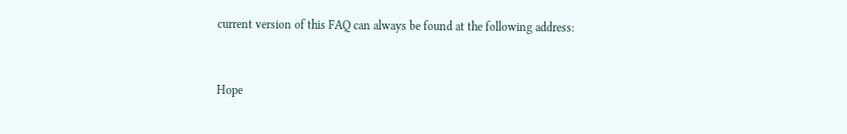current version of this FAQ can always be found at the following address:


Hope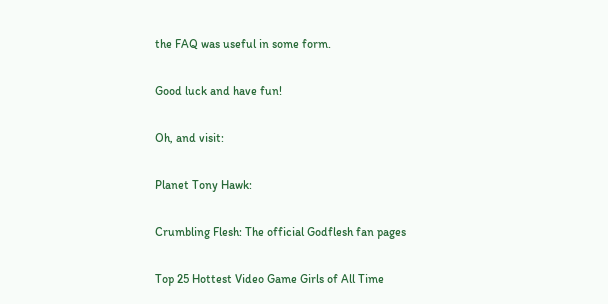the FAQ was useful in some form.

Good luck and have fun!

Oh, and visit:

Planet Tony Hawk:

Crumbling Flesh: The official Godflesh fan pages

Top 25 Hottest Video Game Girls of All Time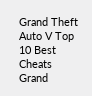Grand Theft Auto V Top 10 Best Cheats
Grand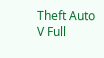Theft Auto V Full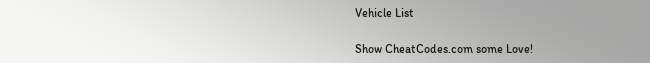Vehicle List

Show CheatCodes.com some Love!